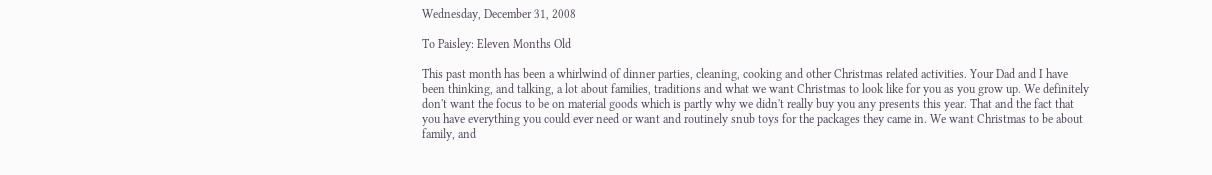Wednesday, December 31, 2008

To Paisley: Eleven Months Old

This past month has been a whirlwind of dinner parties, cleaning, cooking and other Christmas related activities. Your Dad and I have been thinking, and talking, a lot about families, traditions and what we want Christmas to look like for you as you grow up. We definitely don't want the focus to be on material goods which is partly why we didn't really buy you any presents this year. That and the fact that you have everything you could ever need or want and routinely snub toys for the packages they came in. We want Christmas to be about family, and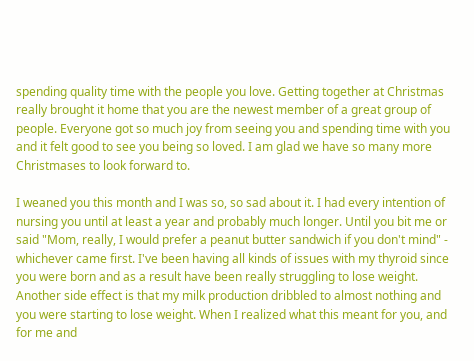spending quality time with the people you love. Getting together at Christmas really brought it home that you are the newest member of a great group of people. Everyone got so much joy from seeing you and spending time with you and it felt good to see you being so loved. I am glad we have so many more Christmases to look forward to.

I weaned you this month and I was so, so sad about it. I had every intention of nursing you until at least a year and probably much longer. Until you bit me or said "Mom, really, I would prefer a peanut butter sandwich if you don't mind" - whichever came first. I've been having all kinds of issues with my thyroid since you were born and as a result have been really struggling to lose weight. Another side effect is that my milk production dribbled to almost nothing and you were starting to lose weight. When I realized what this meant for you, and for me and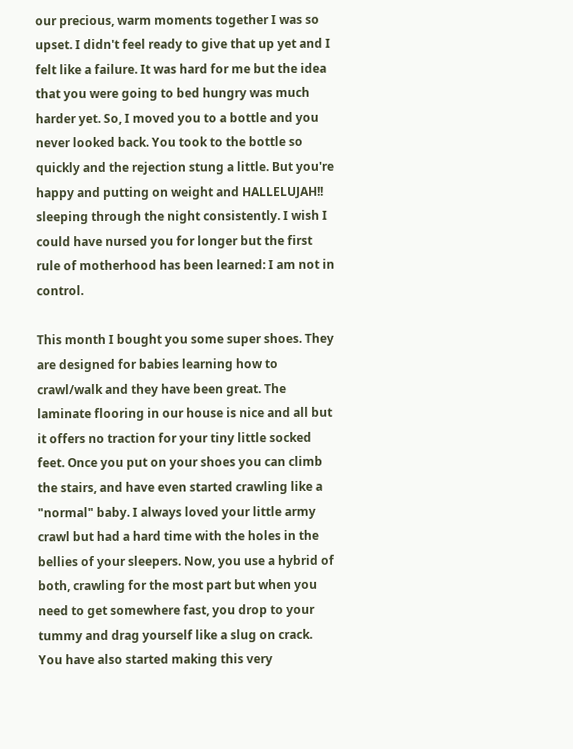our precious, warm moments together I was so upset. I didn't feel ready to give that up yet and I felt like a failure. It was hard for me but the idea that you were going to bed hungry was much harder yet. So, I moved you to a bottle and you never looked back. You took to the bottle so quickly and the rejection stung a little. But you're happy and putting on weight and HALLELUJAH!! sleeping through the night consistently. I wish I could have nursed you for longer but the first rule of motherhood has been learned: I am not in control.

This month I bought you some super shoes. They are designed for babies learning how to crawl/walk and they have been great. The laminate flooring in our house is nice and all but it offers no traction for your tiny little socked feet. Once you put on your shoes you can climb the stairs, and have even started crawling like a "normal" baby. I always loved your little army crawl but had a hard time with the holes in the bellies of your sleepers. Now, you use a hybrid of both, crawling for the most part but when you need to get somewhere fast, you drop to your tummy and drag yourself like a slug on crack. You have also started making this very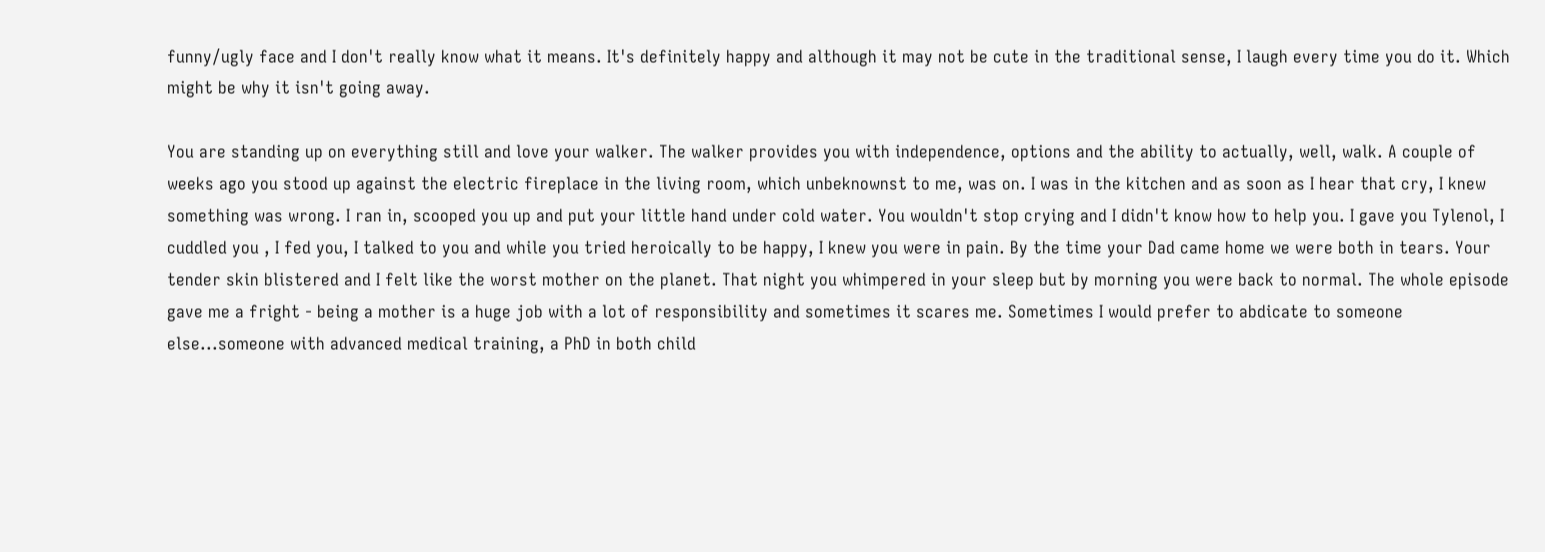funny/ugly face and I don't really know what it means. It's definitely happy and although it may not be cute in the traditional sense, I laugh every time you do it. Which might be why it isn't going away.

You are standing up on everything still and love your walker. The walker provides you with independence, options and the ability to actually, well, walk. A couple of weeks ago you stood up against the electric fireplace in the living room, which unbeknownst to me, was on. I was in the kitchen and as soon as I hear that cry, I knew something was wrong. I ran in, scooped you up and put your little hand under cold water. You wouldn't stop crying and I didn't know how to help you. I gave you Tylenol, I cuddled you , I fed you, I talked to you and while you tried heroically to be happy, I knew you were in pain. By the time your Dad came home we were both in tears. Your tender skin blistered and I felt like the worst mother on the planet. That night you whimpered in your sleep but by morning you were back to normal. The whole episode gave me a fright - being a mother is a huge job with a lot of responsibility and sometimes it scares me. Sometimes I would prefer to abdicate to someone else...someone with advanced medical training, a PhD in both child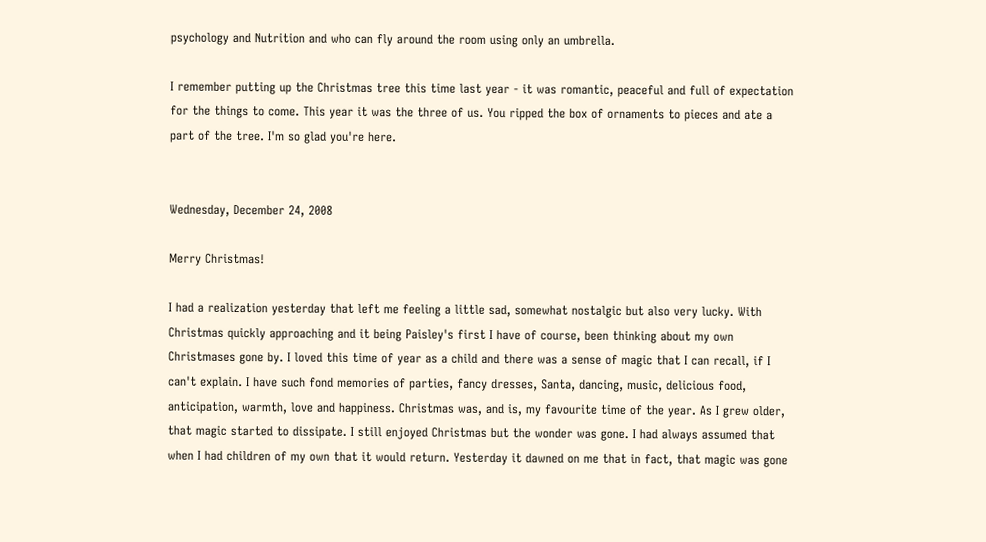psychology and Nutrition and who can fly around the room using only an umbrella.

I remember putting up the Christmas tree this time last year - it was romantic, peaceful and full of expectation for the things to come. This year it was the three of us. You ripped the box of ornaments to pieces and ate a part of the tree. I'm so glad you're here.


Wednesday, December 24, 2008

Merry Christmas!

I had a realization yesterday that left me feeling a little sad, somewhat nostalgic but also very lucky. With Christmas quickly approaching and it being Paisley's first I have of course, been thinking about my own Christmases gone by. I loved this time of year as a child and there was a sense of magic that I can recall, if I can't explain. I have such fond memories of parties, fancy dresses, Santa, dancing, music, delicious food, anticipation, warmth, love and happiness. Christmas was, and is, my favourite time of the year. As I grew older, that magic started to dissipate. I still enjoyed Christmas but the wonder was gone. I had always assumed that when I had children of my own that it would return. Yesterday it dawned on me that in fact, that magic was gone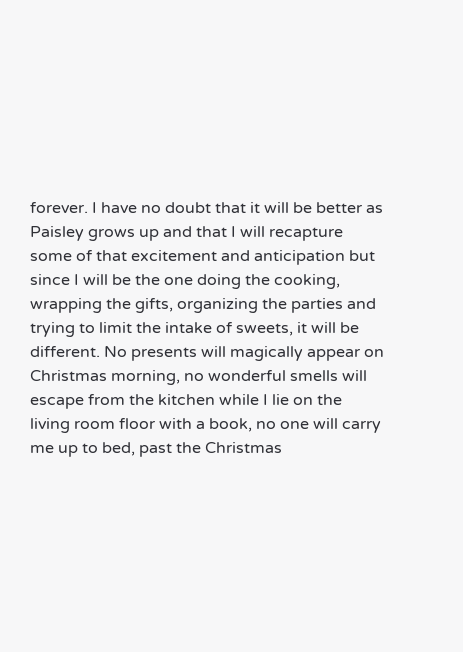forever. I have no doubt that it will be better as Paisley grows up and that I will recapture some of that excitement and anticipation but since I will be the one doing the cooking, wrapping the gifts, organizing the parties and trying to limit the intake of sweets, it will be different. No presents will magically appear on Christmas morning, no wonderful smells will escape from the kitchen while I lie on the living room floor with a book, no one will carry me up to bed, past the Christmas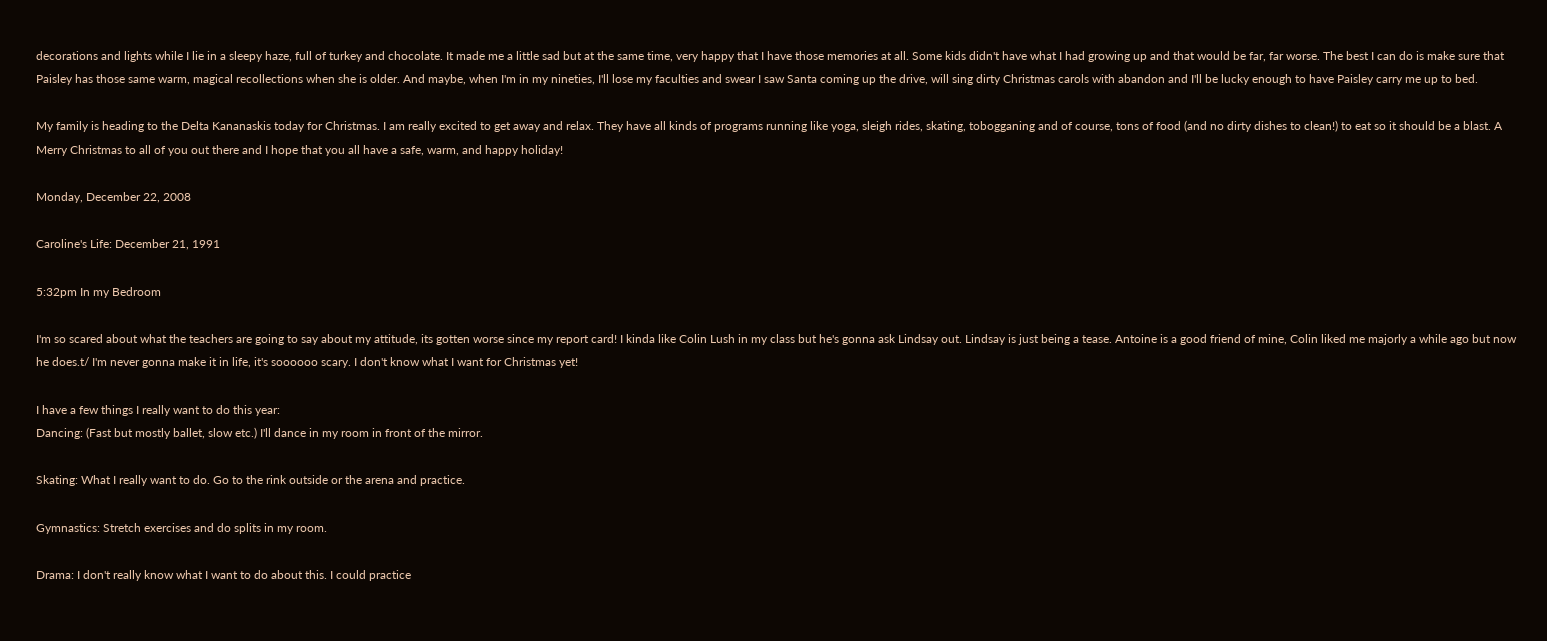decorations and lights while I lie in a sleepy haze, full of turkey and chocolate. It made me a little sad but at the same time, very happy that I have those memories at all. Some kids didn't have what I had growing up and that would be far, far worse. The best I can do is make sure that Paisley has those same warm, magical recollections when she is older. And maybe, when I'm in my nineties, I'll lose my faculties and swear I saw Santa coming up the drive, will sing dirty Christmas carols with abandon and I'll be lucky enough to have Paisley carry me up to bed.

My family is heading to the Delta Kananaskis today for Christmas. I am really excited to get away and relax. They have all kinds of programs running like yoga, sleigh rides, skating, tobogganing and of course, tons of food (and no dirty dishes to clean!) to eat so it should be a blast. A Merry Christmas to all of you out there and I hope that you all have a safe, warm, and happy holiday!

Monday, December 22, 2008

Caroline's Life: December 21, 1991

5:32pm In my Bedroom

I'm so scared about what the teachers are going to say about my attitude, its gotten worse since my report card! I kinda like Colin Lush in my class but he's gonna ask Lindsay out. Lindsay is just being a tease. Antoine is a good friend of mine, Colin liked me majorly a while ago but now he does.t/ I'm never gonna make it in life, it's soooooo scary. I don't know what I want for Christmas yet!

I have a few things I really want to do this year:
Dancing: (Fast but mostly ballet, slow etc.) I'll dance in my room in front of the mirror.

Skating: What I really want to do. Go to the rink outside or the arena and practice.

Gymnastics: Stretch exercises and do splits in my room.

Drama: I don't really know what I want to do about this. I could practice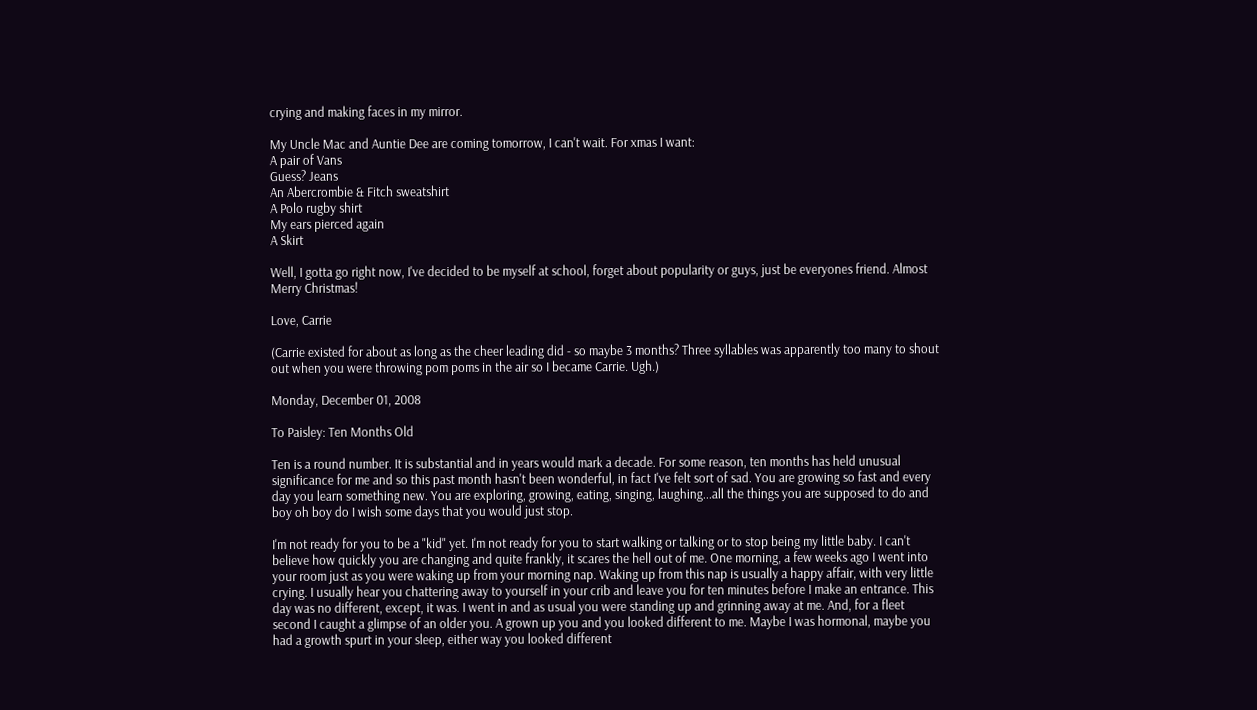crying and making faces in my mirror.

My Uncle Mac and Auntie Dee are coming tomorrow, I can't wait. For xmas I want:
A pair of Vans
Guess? Jeans
An Abercrombie & Fitch sweatshirt
A Polo rugby shirt
My ears pierced again
A Skirt

Well, I gotta go right now, I've decided to be myself at school, forget about popularity or guys, just be everyones friend. Almost Merry Christmas!

Love, Carrie

(Carrie existed for about as long as the cheer leading did - so maybe 3 months? Three syllables was apparently too many to shout out when you were throwing pom poms in the air so I became Carrie. Ugh.)

Monday, December 01, 2008

To Paisley: Ten Months Old

Ten is a round number. It is substantial and in years would mark a decade. For some reason, ten months has held unusual significance for me and so this past month hasn't been wonderful, in fact I've felt sort of sad. You are growing so fast and every day you learn something new. You are exploring, growing, eating, singing, laughing...all the things you are supposed to do and boy oh boy do I wish some days that you would just stop.

I'm not ready for you to be a "kid" yet. I'm not ready for you to start walking or talking or to stop being my little baby. I can't believe how quickly you are changing and quite frankly, it scares the hell out of me. One morning, a few weeks ago I went into your room just as you were waking up from your morning nap. Waking up from this nap is usually a happy affair, with very little crying. I usually hear you chattering away to yourself in your crib and leave you for ten minutes before I make an entrance. This day was no different, except, it was. I went in and as usual you were standing up and grinning away at me. And, for a fleet second I caught a glimpse of an older you. A grown up you and you looked different to me. Maybe I was hormonal, maybe you had a growth spurt in your sleep, either way you looked different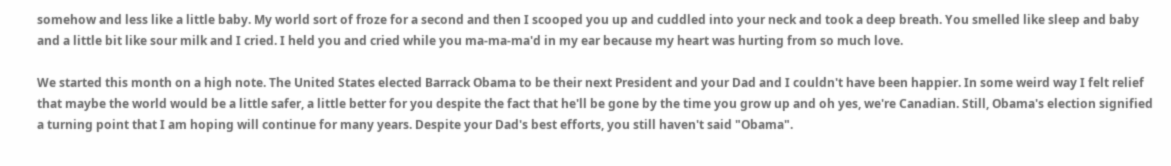somehow and less like a little baby. My world sort of froze for a second and then I scooped you up and cuddled into your neck and took a deep breath. You smelled like sleep and baby and a little bit like sour milk and I cried. I held you and cried while you ma-ma-ma'd in my ear because my heart was hurting from so much love.

We started this month on a high note. The United States elected Barrack Obama to be their next President and your Dad and I couldn't have been happier. In some weird way I felt relief that maybe the world would be a little safer, a little better for you despite the fact that he'll be gone by the time you grow up and oh yes, we're Canadian. Still, Obama's election signified a turning point that I am hoping will continue for many years. Despite your Dad's best efforts, you still haven't said "Obama".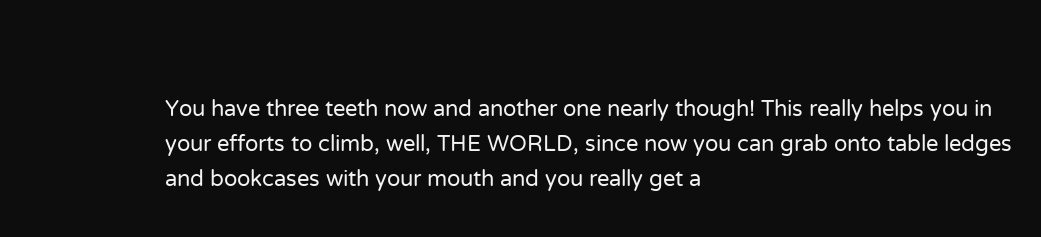You have three teeth now and another one nearly though! This really helps you in your efforts to climb, well, THE WORLD, since now you can grab onto table ledges and bookcases with your mouth and you really get a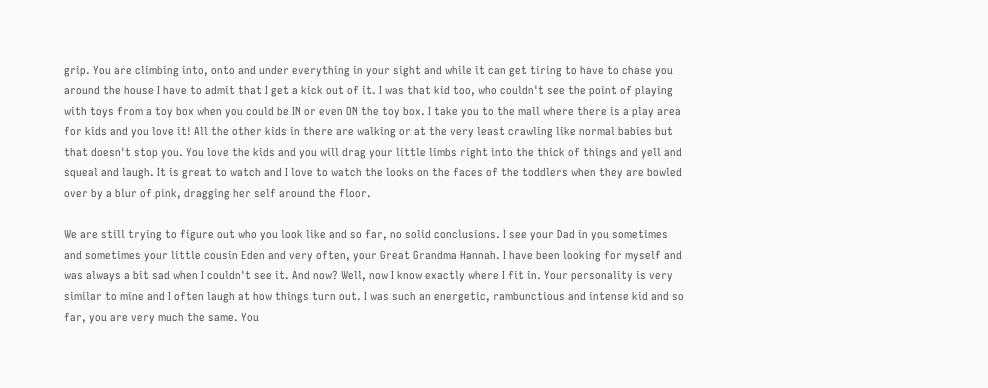grip. You are climbing into, onto and under everything in your sight and while it can get tiring to have to chase you around the house I have to admit that I get a kick out of it. I was that kid too, who couldn't see the point of playing with toys from a toy box when you could be IN or even ON the toy box. I take you to the mall where there is a play area for kids and you love it! All the other kids in there are walking or at the very least crawling like normal babies but that doesn't stop you. You love the kids and you will drag your little limbs right into the thick of things and yell and squeal and laugh. It is great to watch and I love to watch the looks on the faces of the toddlers when they are bowled over by a blur of pink, dragging her self around the floor.

We are still trying to figure out who you look like and so far, no solid conclusions. I see your Dad in you sometimes and sometimes your little cousin Eden and very often, your Great Grandma Hannah. I have been looking for myself and was always a bit sad when I couldn't see it. And now? Well, now I know exactly where I fit in. Your personality is very similar to mine and I often laugh at how things turn out. I was such an energetic, rambunctious and intense kid and so far, you are very much the same. You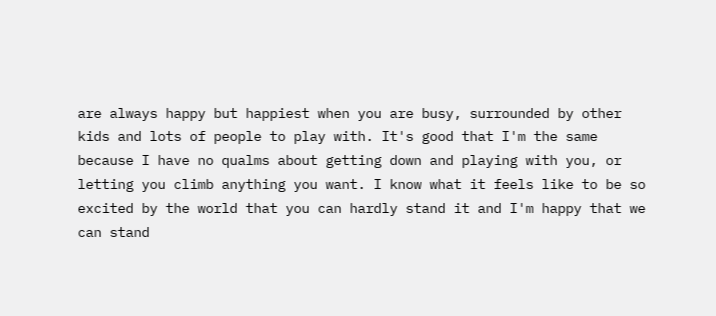are always happy but happiest when you are busy, surrounded by other kids and lots of people to play with. It's good that I'm the same because I have no qualms about getting down and playing with you, or letting you climb anything you want. I know what it feels like to be so excited by the world that you can hardly stand it and I'm happy that we can stand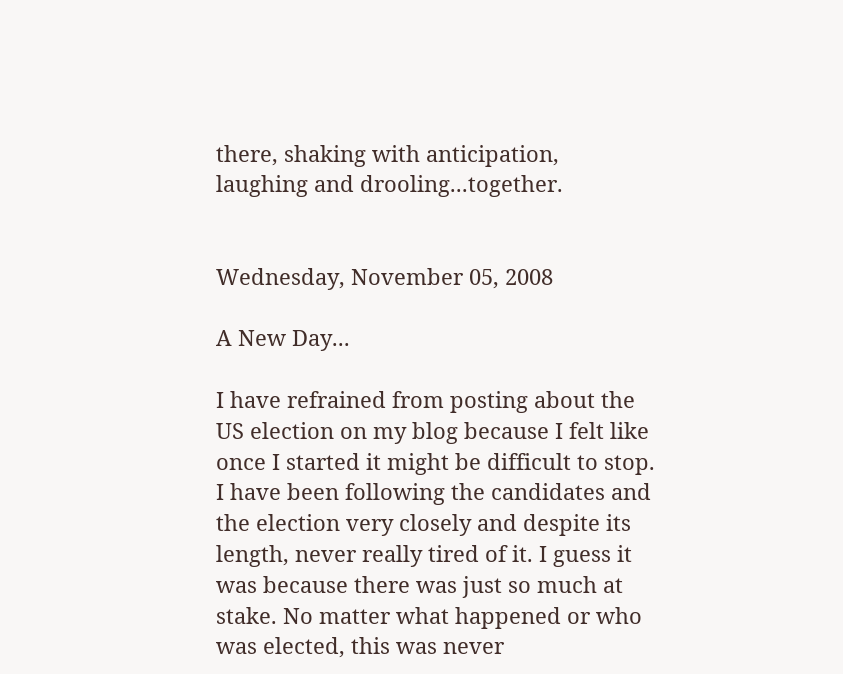there, shaking with anticipation, laughing and drooling...together.


Wednesday, November 05, 2008

A New Day...

I have refrained from posting about the US election on my blog because I felt like once I started it might be difficult to stop. I have been following the candidates and the election very closely and despite its length, never really tired of it. I guess it was because there was just so much at stake. No matter what happened or who was elected, this was never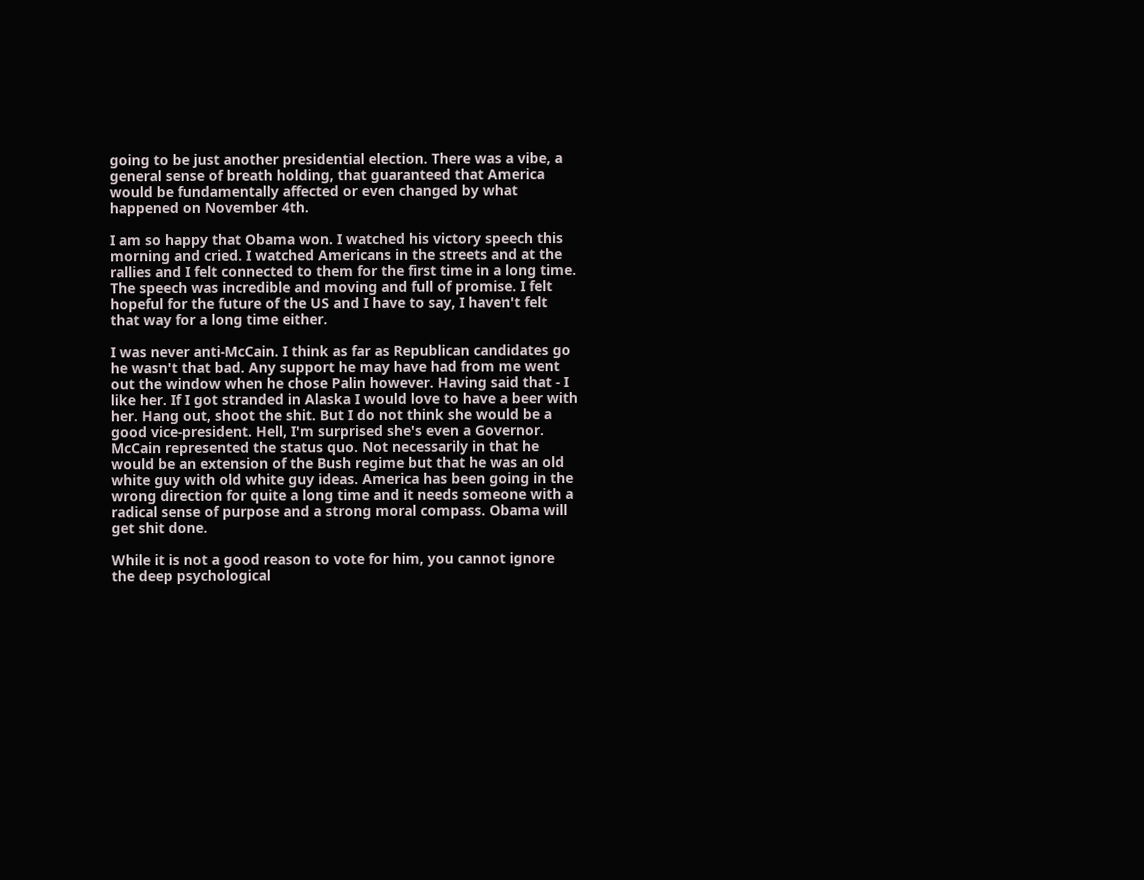going to be just another presidential election. There was a vibe, a general sense of breath holding, that guaranteed that America would be fundamentally affected or even changed by what happened on November 4th.

I am so happy that Obama won. I watched his victory speech this morning and cried. I watched Americans in the streets and at the rallies and I felt connected to them for the first time in a long time. The speech was incredible and moving and full of promise. I felt hopeful for the future of the US and I have to say, I haven't felt that way for a long time either.

I was never anti-McCain. I think as far as Republican candidates go he wasn't that bad. Any support he may have had from me went out the window when he chose Palin however. Having said that - I like her. If I got stranded in Alaska I would love to have a beer with her. Hang out, shoot the shit. But I do not think she would be a good vice-president. Hell, I'm surprised she's even a Governor. McCain represented the status quo. Not necessarily in that he would be an extension of the Bush regime but that he was an old white guy with old white guy ideas. America has been going in the wrong direction for quite a long time and it needs someone with a radical sense of purpose and a strong moral compass. Obama will get shit done.

While it is not a good reason to vote for him, you cannot ignore the deep psychological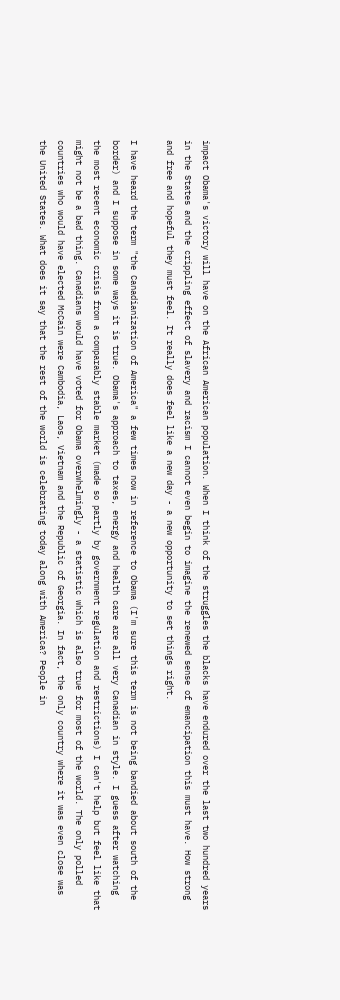impact Obama's victory will have on the African American population. When I think of the struggles the blacks have endured over the last two hundred years in the States and the crippling effect of slavery and racism I cannot even begin to imagine the renewed sense of emancipation this must have. How strong and free and hopeful they must feel. It really does feel like a new day - a new opportunity to set things right.

I have heard the term "the Canadianization of America" a few times now in reference to Obama (I'm sure this term is not being bandied about south of the border) and I suppose in some ways it is true. Obama's approach to taxes, energy and health care are all very Canadian in style. I guess after watching the most recent economic crisis from a comparably stable market (made so partly by government regulation and restrictions) I can't help but feel like that might not be a bad thing. Canadians would have voted for Obama overwhelmingly - a statistic which is also true for most of the world. The only polled countries who would have elected McCain were Cambodia, Laos, Vietnam and the Republic of Georgia. In fact, the only country where it was even close was the United States. What does it say that the rest of the world is celebrating today along with America? People in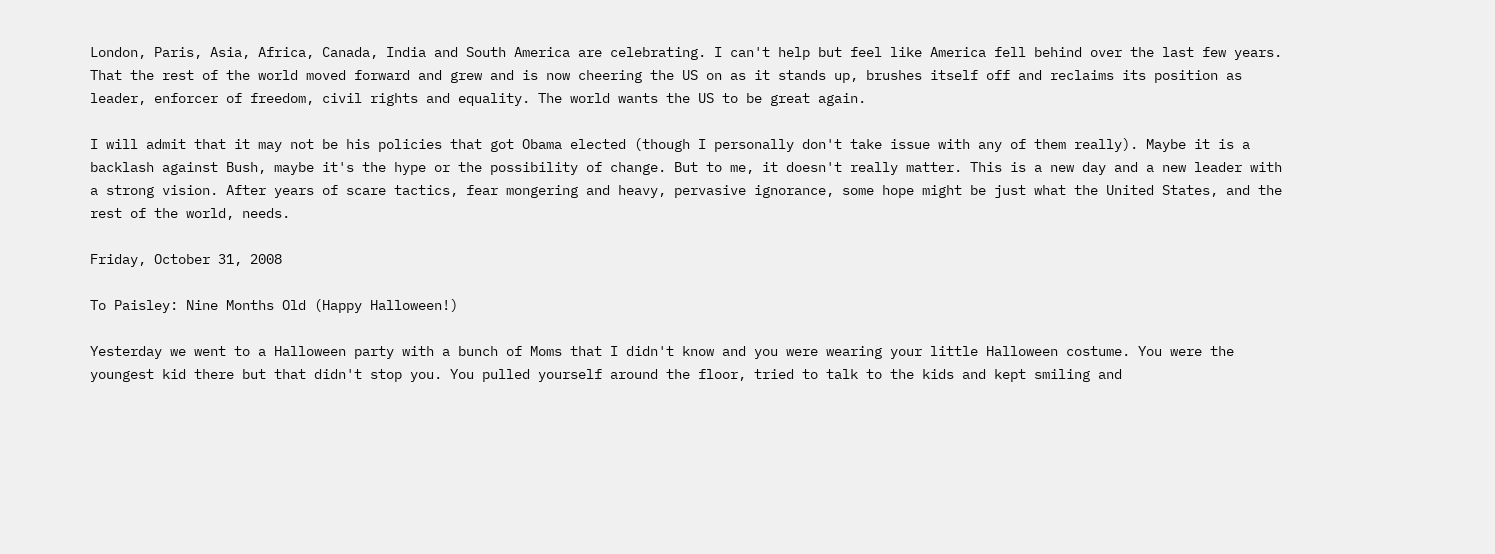London, Paris, Asia, Africa, Canada, India and South America are celebrating. I can't help but feel like America fell behind over the last few years. That the rest of the world moved forward and grew and is now cheering the US on as it stands up, brushes itself off and reclaims its position as leader, enforcer of freedom, civil rights and equality. The world wants the US to be great again.

I will admit that it may not be his policies that got Obama elected (though I personally don't take issue with any of them really). Maybe it is a backlash against Bush, maybe it's the hype or the possibility of change. But to me, it doesn't really matter. This is a new day and a new leader with a strong vision. After years of scare tactics, fear mongering and heavy, pervasive ignorance, some hope might be just what the United States, and the rest of the world, needs.

Friday, October 31, 2008

To Paisley: Nine Months Old (Happy Halloween!)

Yesterday we went to a Halloween party with a bunch of Moms that I didn't know and you were wearing your little Halloween costume. You were the youngest kid there but that didn't stop you. You pulled yourself around the floor, tried to talk to the kids and kept smiling and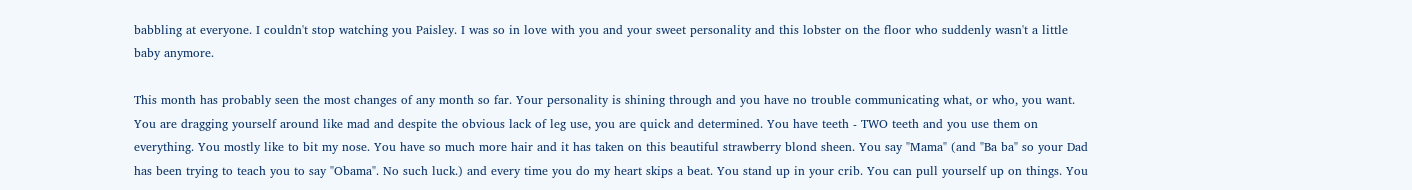babbling at everyone. I couldn't stop watching you Paisley. I was so in love with you and your sweet personality and this lobster on the floor who suddenly wasn't a little baby anymore.

This month has probably seen the most changes of any month so far. Your personality is shining through and you have no trouble communicating what, or who, you want. You are dragging yourself around like mad and despite the obvious lack of leg use, you are quick and determined. You have teeth - TWO teeth and you use them on everything. You mostly like to bit my nose. You have so much more hair and it has taken on this beautiful strawberry blond sheen. You say "Mama" (and "Ba ba" so your Dad has been trying to teach you to say "Obama". No such luck.) and every time you do my heart skips a beat. You stand up in your crib. You can pull yourself up on things. You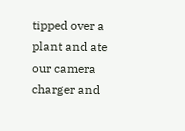tipped over a plant and ate our camera charger and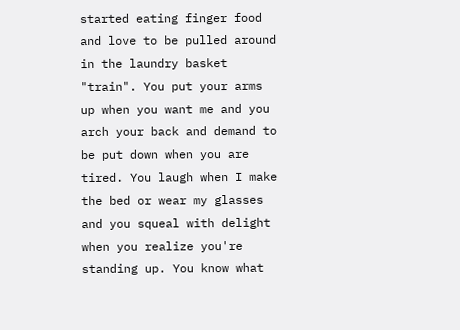started eating finger food and love to be pulled around in the laundry basket "train". You put your arms up when you want me and you arch your back and demand to be put down when you are tired. You laugh when I make the bed or wear my glasses and you squeal with delight when you realize you're standing up. You know what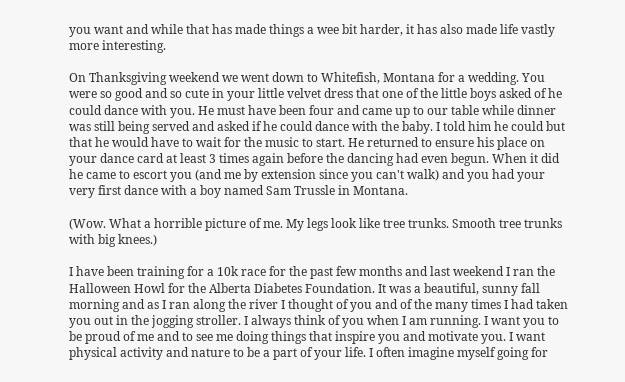you want and while that has made things a wee bit harder, it has also made life vastly more interesting.

On Thanksgiving weekend we went down to Whitefish, Montana for a wedding. You were so good and so cute in your little velvet dress that one of the little boys asked of he could dance with you. He must have been four and came up to our table while dinner was still being served and asked if he could dance with the baby. I told him he could but that he would have to wait for the music to start. He returned to ensure his place on your dance card at least 3 times again before the dancing had even begun. When it did he came to escort you (and me by extension since you can't walk) and you had your very first dance with a boy named Sam Trussle in Montana.

(Wow. What a horrible picture of me. My legs look like tree trunks. Smooth tree trunks with big knees.)

I have been training for a 10k race for the past few months and last weekend I ran the Halloween Howl for the Alberta Diabetes Foundation. It was a beautiful, sunny fall morning and as I ran along the river I thought of you and of the many times I had taken you out in the jogging stroller. I always think of you when I am running. I want you to be proud of me and to see me doing things that inspire you and motivate you. I want physical activity and nature to be a part of your life. I often imagine myself going for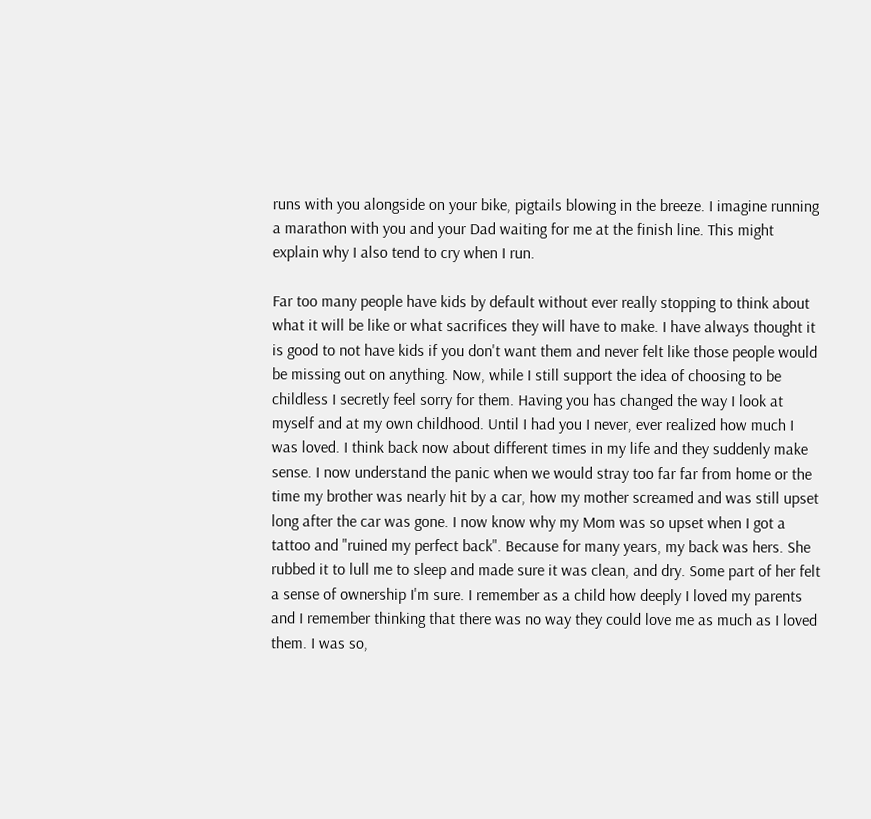runs with you alongside on your bike, pigtails blowing in the breeze. I imagine running a marathon with you and your Dad waiting for me at the finish line. This might explain why I also tend to cry when I run.

Far too many people have kids by default without ever really stopping to think about what it will be like or what sacrifices they will have to make. I have always thought it is good to not have kids if you don't want them and never felt like those people would be missing out on anything. Now, while I still support the idea of choosing to be childless I secretly feel sorry for them. Having you has changed the way I look at myself and at my own childhood. Until I had you I never, ever realized how much I was loved. I think back now about different times in my life and they suddenly make sense. I now understand the panic when we would stray too far far from home or the time my brother was nearly hit by a car, how my mother screamed and was still upset long after the car was gone. I now know why my Mom was so upset when I got a tattoo and "ruined my perfect back". Because for many years, my back was hers. She rubbed it to lull me to sleep and made sure it was clean, and dry. Some part of her felt a sense of ownership I'm sure. I remember as a child how deeply I loved my parents and I remember thinking that there was no way they could love me as much as I loved them. I was so,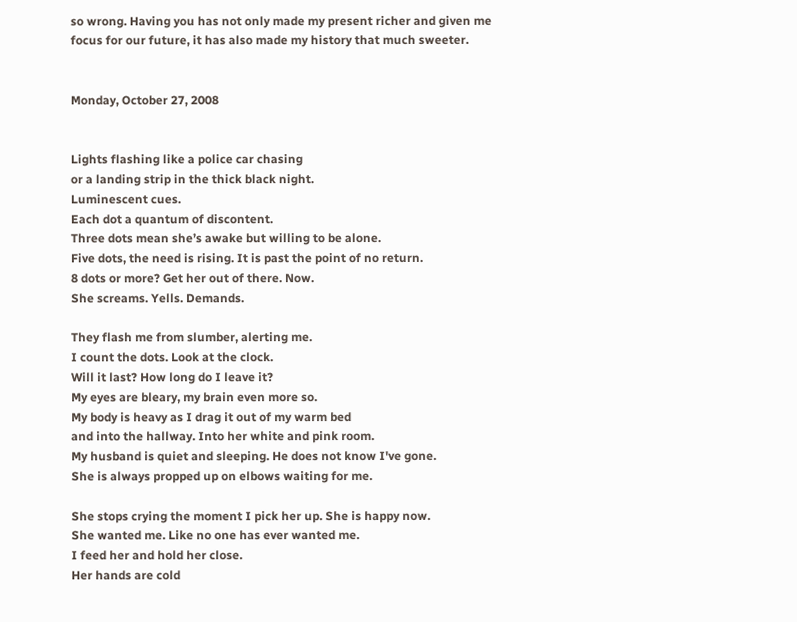so wrong. Having you has not only made my present richer and given me focus for our future, it has also made my history that much sweeter.


Monday, October 27, 2008


Lights flashing like a police car chasing
or a landing strip in the thick black night.
Luminescent cues.
Each dot a quantum of discontent.
Three dots mean she’s awake but willing to be alone.
Five dots, the need is rising. It is past the point of no return.
8 dots or more? Get her out of there. Now.
She screams. Yells. Demands.

They flash me from slumber, alerting me.
I count the dots. Look at the clock.
Will it last? How long do I leave it?
My eyes are bleary, my brain even more so.
My body is heavy as I drag it out of my warm bed
and into the hallway. Into her white and pink room.
My husband is quiet and sleeping. He does not know I've gone.
She is always propped up on elbows waiting for me.

She stops crying the moment I pick her up. She is happy now.
She wanted me. Like no one has ever wanted me.
I feed her and hold her close.
Her hands are cold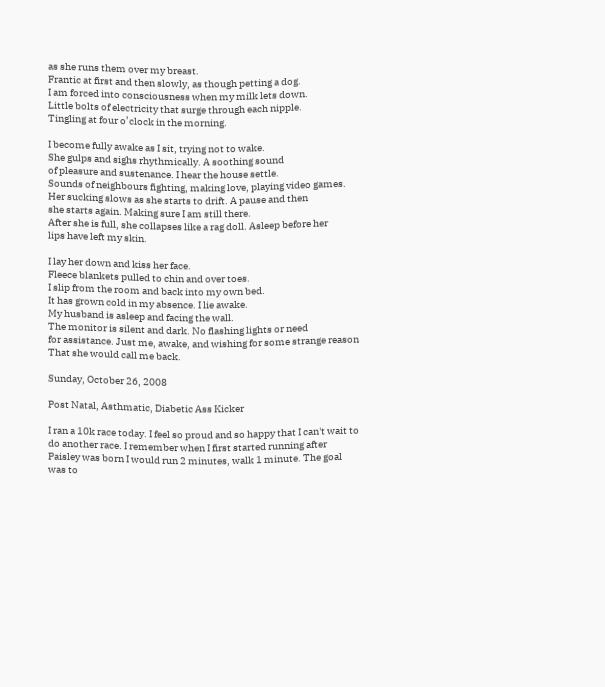as she runs them over my breast.
Frantic at first and then slowly, as though petting a dog.
I am forced into consciousness when my milk lets down.
Little bolts of electricity that surge through each nipple.
Tingling at four o’clock in the morning.

I become fully awake as I sit, trying not to wake.
She gulps and sighs rhythmically. A soothing sound
of pleasure and sustenance. I hear the house settle.
Sounds of neighbours fighting, making love, playing video games.
Her sucking slows as she starts to drift. A pause and then
she starts again. Making sure I am still there.
After she is full, she collapses like a rag doll. Asleep before her
lips have left my skin.

I lay her down and kiss her face.
Fleece blankets pulled to chin and over toes.
I slip from the room and back into my own bed.
It has grown cold in my absence. I lie awake.
My husband is asleep and facing the wall.
The monitor is silent and dark. No flashing lights or need
for assistance. Just me, awake, and wishing for some strange reason
That she would call me back.

Sunday, October 26, 2008

Post Natal, Asthmatic, Diabetic Ass Kicker

I ran a 10k race today. I feel so proud and so happy that I can't wait to do another race. I remember when I first started running after Paisley was born I would run 2 minutes, walk 1 minute. The goal was to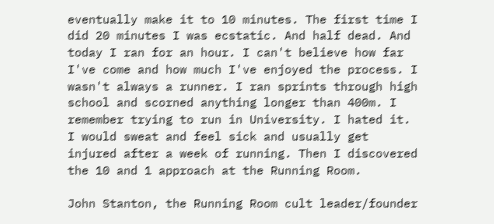eventually make it to 10 minutes. The first time I did 20 minutes I was ecstatic. And half dead. And today I ran for an hour. I can't believe how far I've come and how much I've enjoyed the process. I wasn't always a runner. I ran sprints through high school and scorned anything longer than 400m. I remember trying to run in University. I hated it. I would sweat and feel sick and usually get injured after a week of running. Then I discovered the 10 and 1 approach at the Running Room.

John Stanton, the Running Room cult leader/founder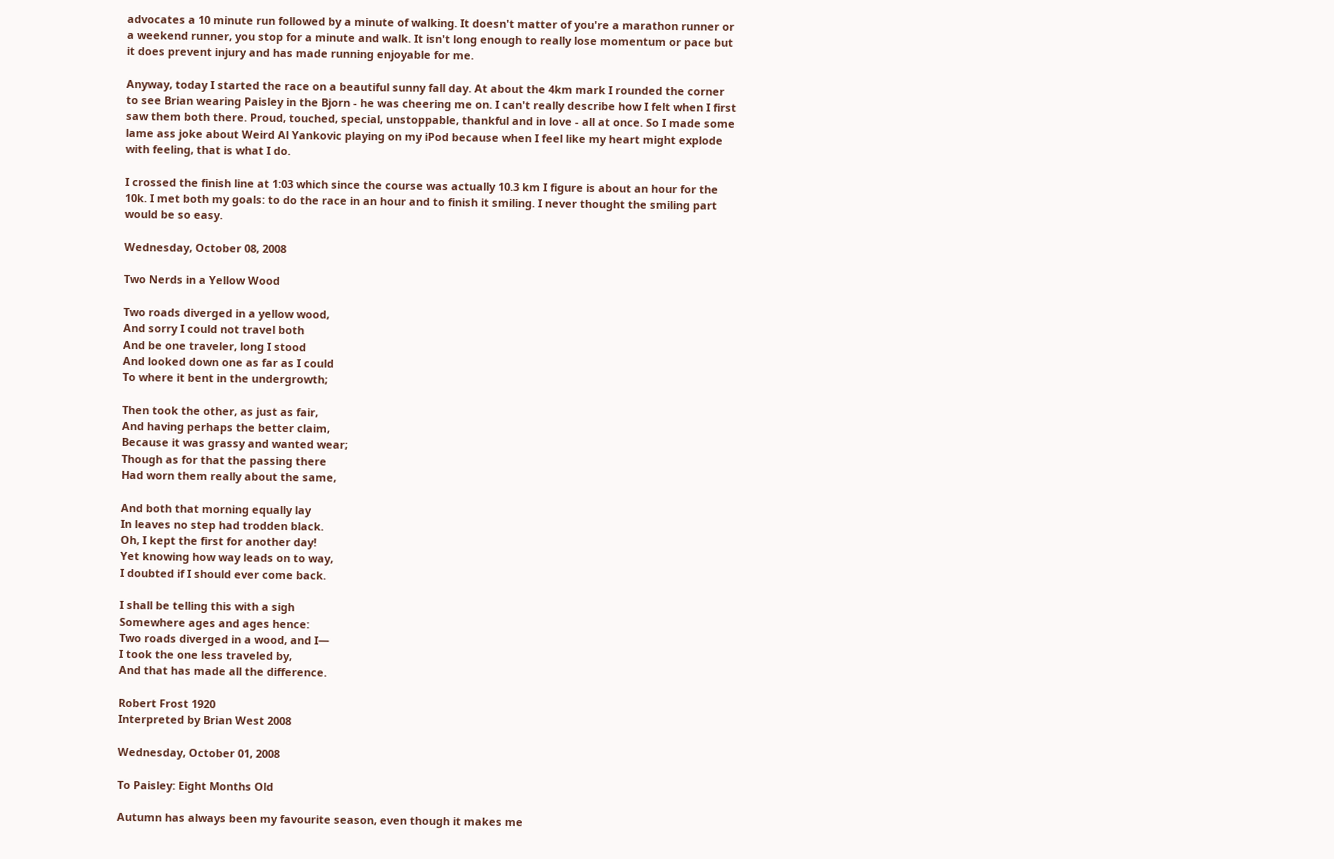advocates a 10 minute run followed by a minute of walking. It doesn't matter of you're a marathon runner or a weekend runner, you stop for a minute and walk. It isn't long enough to really lose momentum or pace but it does prevent injury and has made running enjoyable for me.

Anyway, today I started the race on a beautiful sunny fall day. At about the 4km mark I rounded the corner to see Brian wearing Paisley in the Bjorn - he was cheering me on. I can't really describe how I felt when I first saw them both there. Proud, touched, special, unstoppable, thankful and in love - all at once. So I made some lame ass joke about Weird Al Yankovic playing on my iPod because when I feel like my heart might explode with feeling, that is what I do.

I crossed the finish line at 1:03 which since the course was actually 10.3 km I figure is about an hour for the 10k. I met both my goals: to do the race in an hour and to finish it smiling. I never thought the smiling part would be so easy.

Wednesday, October 08, 2008

Two Nerds in a Yellow Wood

Two roads diverged in a yellow wood,
And sorry I could not travel both
And be one traveler, long I stood
And looked down one as far as I could
To where it bent in the undergrowth;

Then took the other, as just as fair,
And having perhaps the better claim,
Because it was grassy and wanted wear;
Though as for that the passing there
Had worn them really about the same,

And both that morning equally lay
In leaves no step had trodden black.
Oh, I kept the first for another day!
Yet knowing how way leads on to way,
I doubted if I should ever come back.

I shall be telling this with a sigh
Somewhere ages and ages hence:
Two roads diverged in a wood, and I—
I took the one less traveled by,
And that has made all the difference.

Robert Frost 1920
Interpreted by Brian West 2008

Wednesday, October 01, 2008

To Paisley: Eight Months Old

Autumn has always been my favourite season, even though it makes me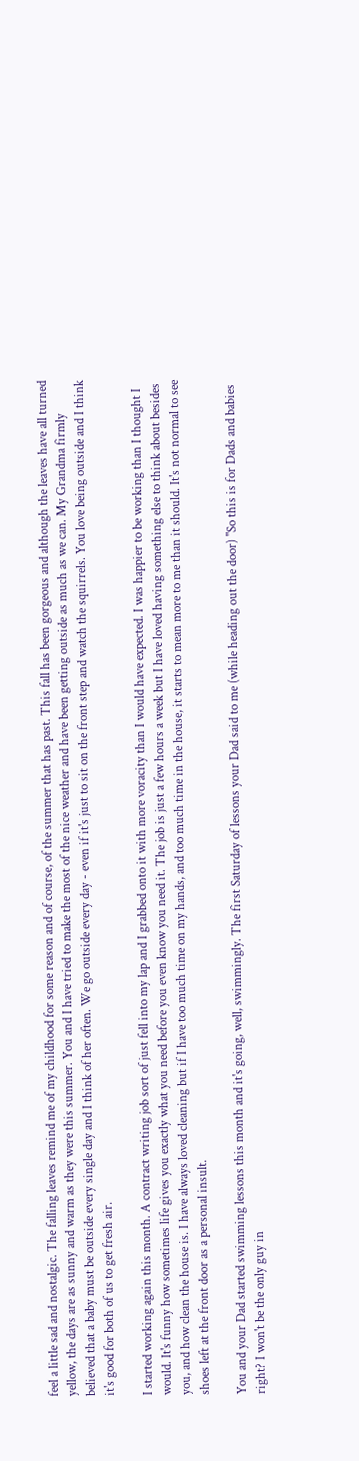feel a little sad and nostalgic. The falling leaves remind me of my childhood for some reason and of course, of the summer that has past. This fall has been gorgeous and although the leaves have all turned yellow, the days are as sunny and warm as they were this summer. You and I have tried to make the most of the nice weather and have been getting outside as much as we can. My Grandma firmly believed that a baby must be outside every single day and I think of her often. We go outside every day - even if it's just to sit on the front step and watch the squirrels. You love being outside and I think it's good for both of us to get fresh air.

I started working again this month. A contract writing job sort of just fell into my lap and I grabbed onto it with more voracity than I would have expected. I was happier to be working than I thought I would. It's funny how sometimes life gives you exactly what you need before you even know you need it. The job is just a few hours a week but I have loved having something else to think about besides you, and how clean the house is. I have always loved cleaning but if I have too much time on my hands, and too much time in the house, it starts to mean more to me than it should. It's not normal to see shoes left at the front door as a personal insult.

You and your Dad started swimming lessons this month and it's going, well, swimmingly. The first Saturday of lessons your Dad said to me (while heading out the door) "So this is for Dads and babies right? I won't be the only guy in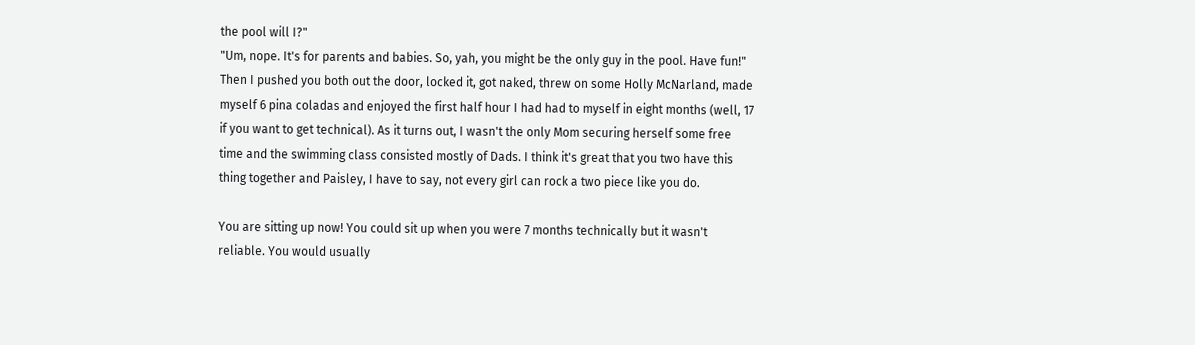the pool will I?"
"Um, nope. It's for parents and babies. So, yah, you might be the only guy in the pool. Have fun!"
Then I pushed you both out the door, locked it, got naked, threw on some Holly McNarland, made myself 6 pina coladas and enjoyed the first half hour I had had to myself in eight months (well, 17 if you want to get technical). As it turns out, I wasn't the only Mom securing herself some free time and the swimming class consisted mostly of Dads. I think it's great that you two have this thing together and Paisley, I have to say, not every girl can rock a two piece like you do.

You are sitting up now! You could sit up when you were 7 months technically but it wasn't reliable. You would usually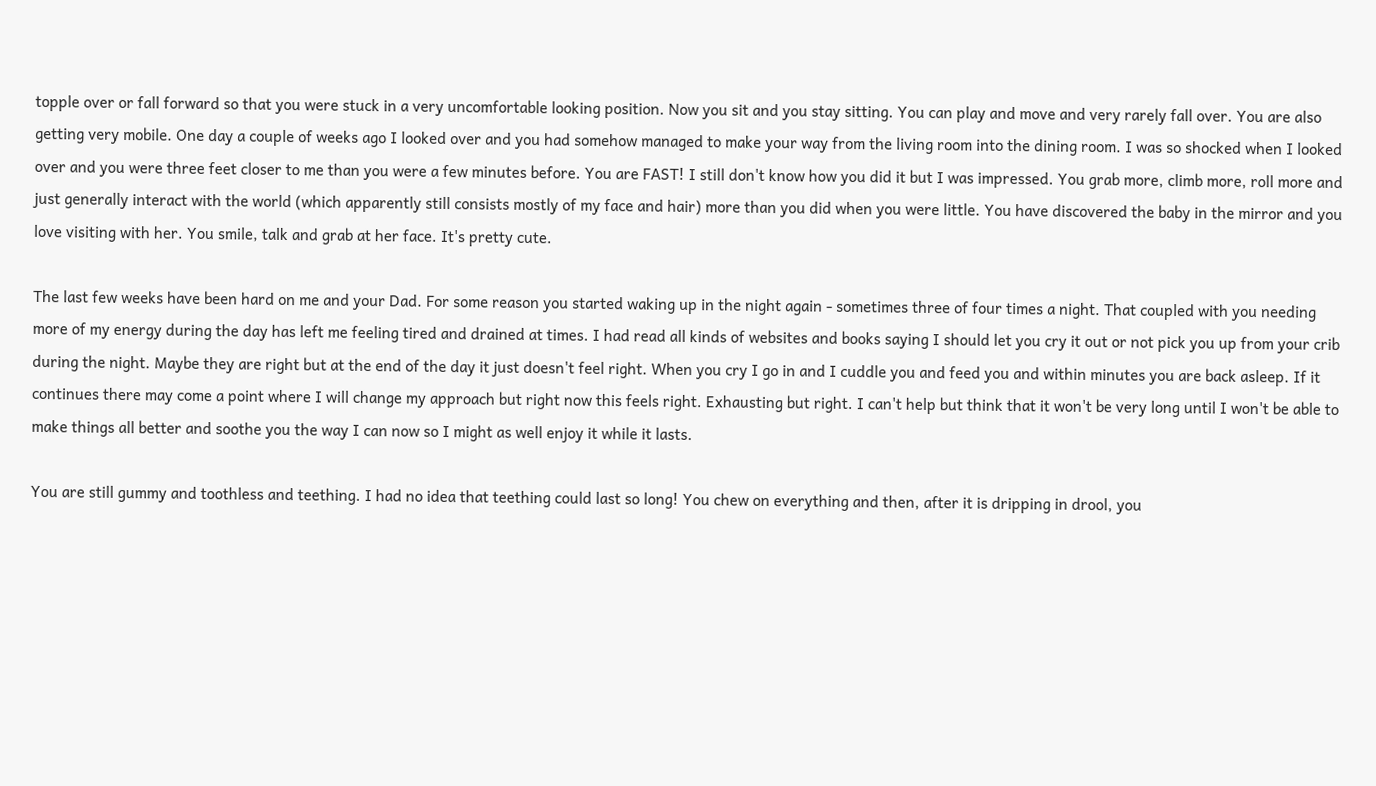topple over or fall forward so that you were stuck in a very uncomfortable looking position. Now you sit and you stay sitting. You can play and move and very rarely fall over. You are also getting very mobile. One day a couple of weeks ago I looked over and you had somehow managed to make your way from the living room into the dining room. I was so shocked when I looked over and you were three feet closer to me than you were a few minutes before. You are FAST! I still don't know how you did it but I was impressed. You grab more, climb more, roll more and just generally interact with the world (which apparently still consists mostly of my face and hair) more than you did when you were little. You have discovered the baby in the mirror and you love visiting with her. You smile, talk and grab at her face. It's pretty cute.

The last few weeks have been hard on me and your Dad. For some reason you started waking up in the night again - sometimes three of four times a night. That coupled with you needing more of my energy during the day has left me feeling tired and drained at times. I had read all kinds of websites and books saying I should let you cry it out or not pick you up from your crib during the night. Maybe they are right but at the end of the day it just doesn't feel right. When you cry I go in and I cuddle you and feed you and within minutes you are back asleep. If it continues there may come a point where I will change my approach but right now this feels right. Exhausting but right. I can't help but think that it won't be very long until I won't be able to make things all better and soothe you the way I can now so I might as well enjoy it while it lasts.

You are still gummy and toothless and teething. I had no idea that teething could last so long! You chew on everything and then, after it is dripping in drool, you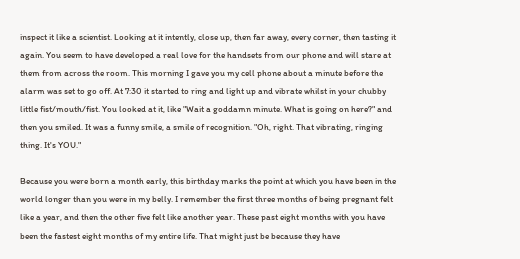inspect it like a scientist. Looking at it intently, close up, then far away, every corner, then tasting it again. You seem to have developed a real love for the handsets from our phone and will stare at them from across the room. This morning I gave you my cell phone about a minute before the alarm was set to go off. At 7:30 it started to ring and light up and vibrate whilst in your chubby little fist/mouth/fist. You looked at it, like "Wait a goddamn minute. What is going on here?" and then you smiled. It was a funny smile, a smile of recognition. "Oh, right. That vibrating, ringing thing. It's YOU."

Because you were born a month early, this birthday marks the point at which you have been in the world longer than you were in my belly. I remember the first three months of being pregnant felt like a year, and then the other five felt like another year. These past eight months with you have been the fastest eight months of my entire life. That might just be because they have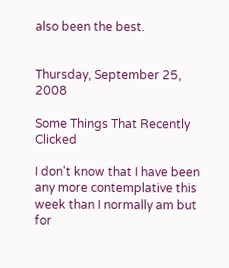also been the best.


Thursday, September 25, 2008

Some Things That Recently Clicked

I don't know that I have been any more contemplative this week than I normally am but for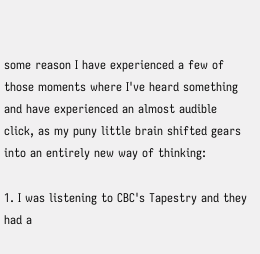some reason I have experienced a few of those moments where I've heard something and have experienced an almost audible click, as my puny little brain shifted gears into an entirely new way of thinking:

1. I was listening to CBC's Tapestry and they had a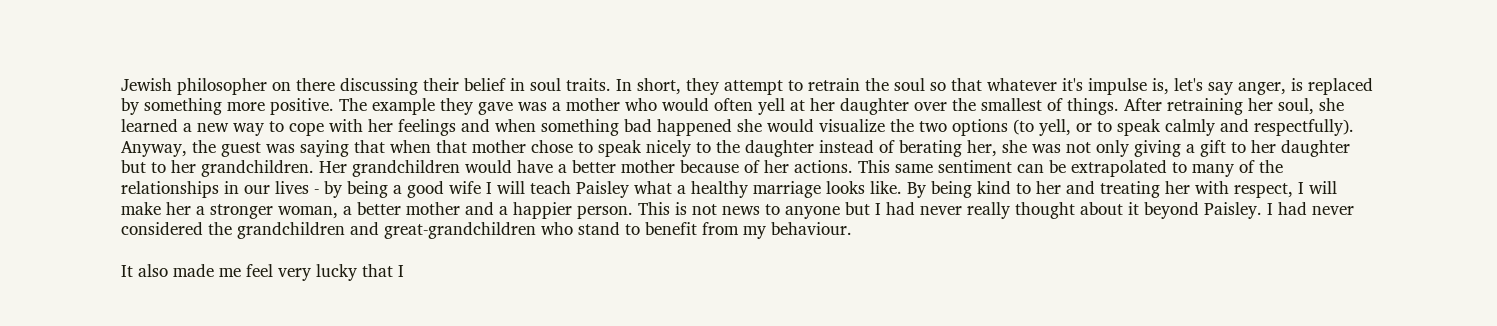Jewish philosopher on there discussing their belief in soul traits. In short, they attempt to retrain the soul so that whatever it's impulse is, let's say anger, is replaced by something more positive. The example they gave was a mother who would often yell at her daughter over the smallest of things. After retraining her soul, she learned a new way to cope with her feelings and when something bad happened she would visualize the two options (to yell, or to speak calmly and respectfully). Anyway, the guest was saying that when that mother chose to speak nicely to the daughter instead of berating her, she was not only giving a gift to her daughter but to her grandchildren. Her grandchildren would have a better mother because of her actions. This same sentiment can be extrapolated to many of the relationships in our lives - by being a good wife I will teach Paisley what a healthy marriage looks like. By being kind to her and treating her with respect, I will make her a stronger woman, a better mother and a happier person. This is not news to anyone but I had never really thought about it beyond Paisley. I had never considered the grandchildren and great-grandchildren who stand to benefit from my behaviour.

It also made me feel very lucky that I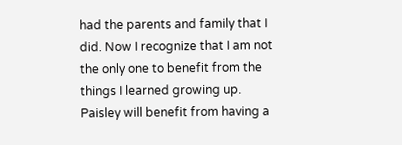had the parents and family that I did. Now I recognize that I am not the only one to benefit from the things I learned growing up. Paisley will benefit from having a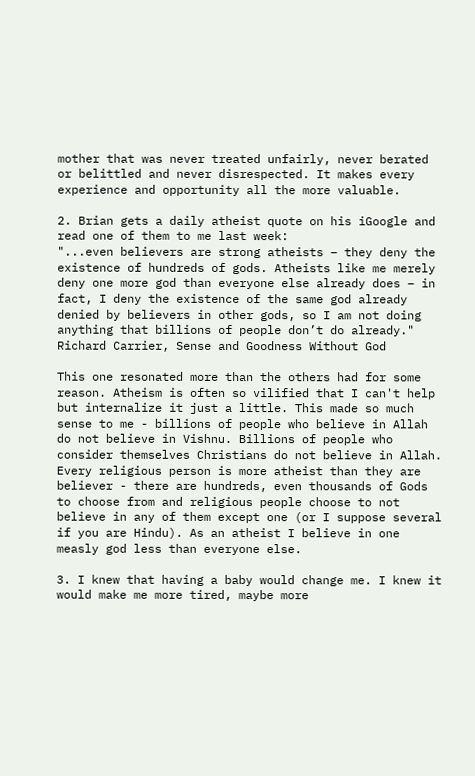mother that was never treated unfairly, never berated or belittled and never disrespected. It makes every experience and opportunity all the more valuable.

2. Brian gets a daily atheist quote on his iGoogle and read one of them to me last week:
"...even believers are strong atheists – they deny the existence of hundreds of gods. Atheists like me merely deny one more god than everyone else already does – in fact, I deny the existence of the same god already denied by believers in other gods, so I am not doing anything that billions of people don’t do already." Richard Carrier, Sense and Goodness Without God

This one resonated more than the others had for some reason. Atheism is often so vilified that I can't help but internalize it just a little. This made so much sense to me - billions of people who believe in Allah do not believe in Vishnu. Billions of people who consider themselves Christians do not believe in Allah. Every religious person is more atheist than they are believer - there are hundreds, even thousands of Gods to choose from and religious people choose to not believe in any of them except one (or I suppose several if you are Hindu). As an atheist I believe in one measly god less than everyone else.

3. I knew that having a baby would change me. I knew it would make me more tired, maybe more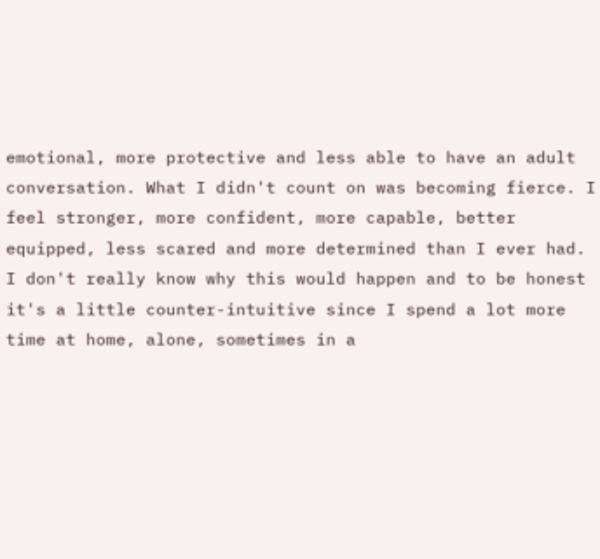emotional, more protective and less able to have an adult conversation. What I didn't count on was becoming fierce. I feel stronger, more confident, more capable, better equipped, less scared and more determined than I ever had. I don't really know why this would happen and to be honest it's a little counter-intuitive since I spend a lot more time at home, alone, sometimes in a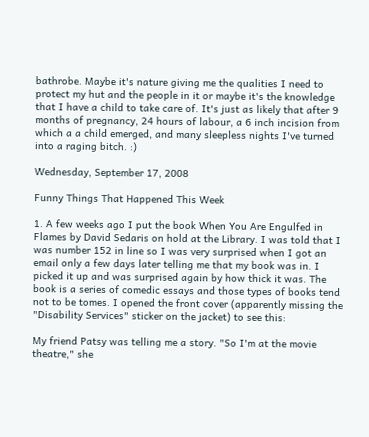bathrobe. Maybe it's nature giving me the qualities I need to protect my hut and the people in it or maybe it's the knowledge that I have a child to take care of. It's just as likely that after 9 months of pregnancy, 24 hours of labour, a 6 inch incision from which a a child emerged, and many sleepless nights I've turned into a raging bitch. :)

Wednesday, September 17, 2008

Funny Things That Happened This Week

1. A few weeks ago I put the book When You Are Engulfed in Flames by David Sedaris on hold at the Library. I was told that I was number 152 in line so I was very surprised when I got an email only a few days later telling me that my book was in. I picked it up and was surprised again by how thick it was. The book is a series of comedic essays and those types of books tend not to be tomes. I opened the front cover (apparently missing the "Disability Services" sticker on the jacket) to see this:

My friend Patsy was telling me a story. "So I'm at the movie theatre," she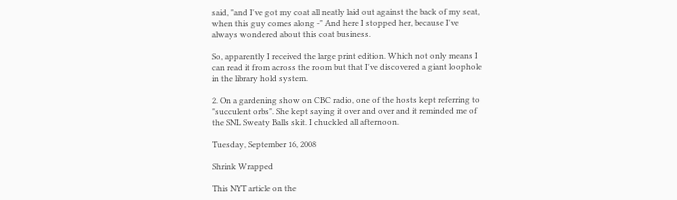said, "and I've got my coat all neatly laid out against the back of my seat, when this guy comes along -" And here I stopped her, because I've always wondered about this coat business.

So, apparently I received the large print edition. Which not only means I can read it from across the room but that I've discovered a giant loophole in the library hold system.

2. On a gardening show on CBC radio, one of the hosts kept referring to "succulent orbs". She kept saying it over and over and it reminded me of the SNL Sweaty Balls skit. I chuckled all afternoon.

Tuesday, September 16, 2008

Shrink Wrapped

This NYT article on the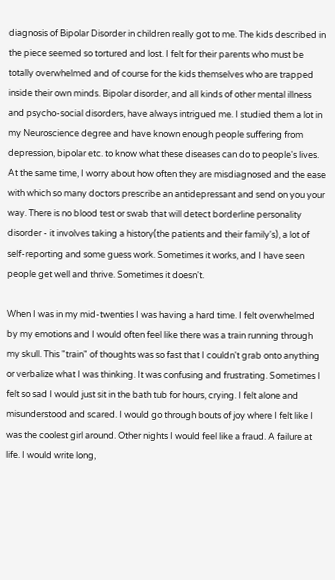diagnosis of Bipolar Disorder in children really got to me. The kids described in the piece seemed so tortured and lost. I felt for their parents who must be totally overwhelmed and of course for the kids themselves who are trapped inside their own minds. Bipolar disorder, and all kinds of other mental illness and psycho-social disorders, have always intrigued me. I studied them a lot in my Neuroscience degree and have known enough people suffering from depression, bipolar etc. to know what these diseases can do to people's lives. At the same time, I worry about how often they are misdiagnosed and the ease with which so many doctors prescribe an antidepressant and send on you your way. There is no blood test or swab that will detect borderline personality disorder - it involves taking a history(the patients and their family's), a lot of self-reporting and some guess work. Sometimes it works, and I have seen people get well and thrive. Sometimes it doesn't.

When I was in my mid-twenties I was having a hard time. I felt overwhelmed by my emotions and I would often feel like there was a train running through my skull. This "train" of thoughts was so fast that I couldn't grab onto anything or verbalize what I was thinking. It was confusing and frustrating. Sometimes I felt so sad I would just sit in the bath tub for hours, crying. I felt alone and misunderstood and scared. I would go through bouts of joy where I felt like I was the coolest girl around. Other nights I would feel like a fraud. A failure at life. I would write long,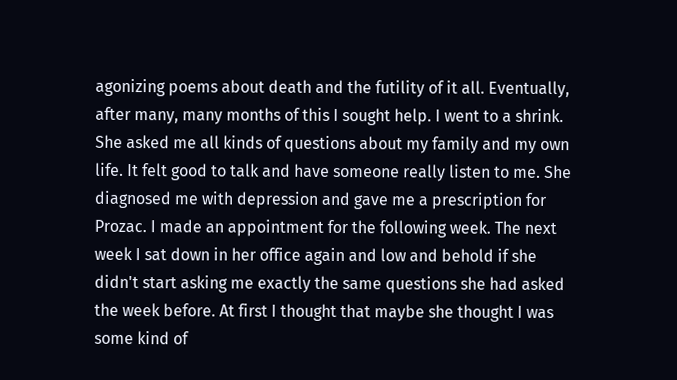agonizing poems about death and the futility of it all. Eventually, after many, many months of this I sought help. I went to a shrink. She asked me all kinds of questions about my family and my own life. It felt good to talk and have someone really listen to me. She diagnosed me with depression and gave me a prescription for Prozac. I made an appointment for the following week. The next week I sat down in her office again and low and behold if she didn't start asking me exactly the same questions she had asked the week before. At first I thought that maybe she thought I was some kind of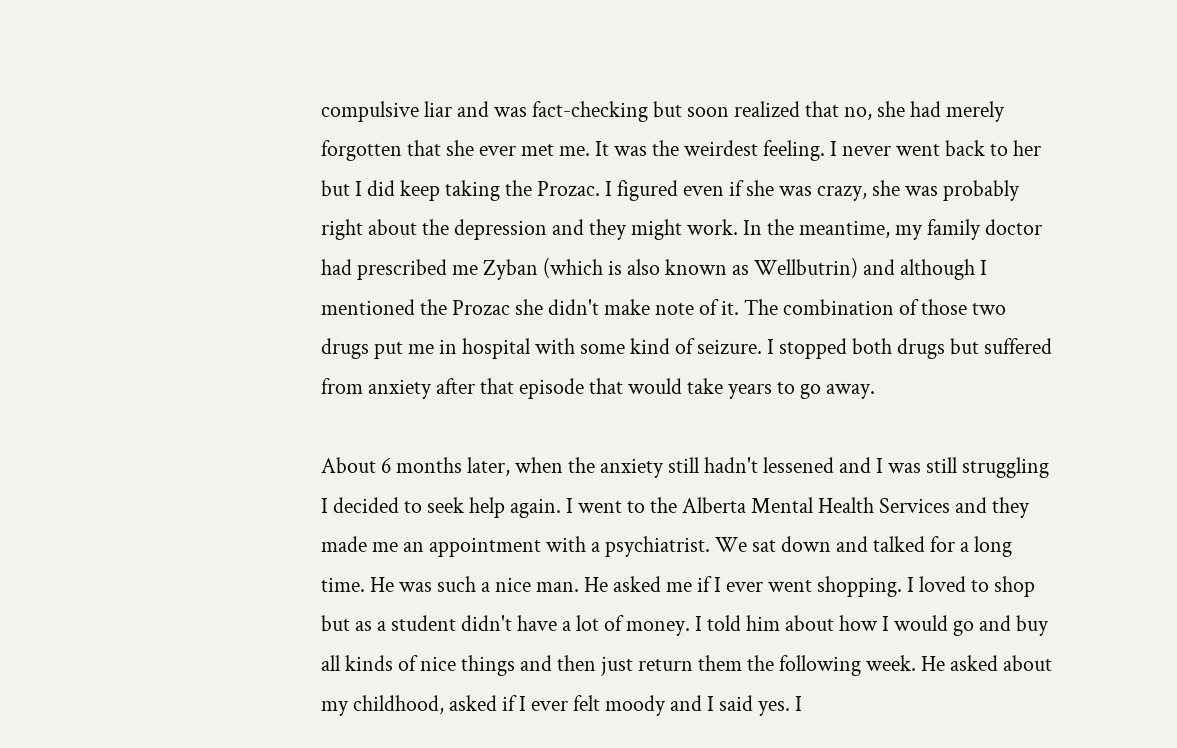compulsive liar and was fact-checking but soon realized that no, she had merely forgotten that she ever met me. It was the weirdest feeling. I never went back to her but I did keep taking the Prozac. I figured even if she was crazy, she was probably right about the depression and they might work. In the meantime, my family doctor had prescribed me Zyban (which is also known as Wellbutrin) and although I mentioned the Prozac she didn't make note of it. The combination of those two drugs put me in hospital with some kind of seizure. I stopped both drugs but suffered from anxiety after that episode that would take years to go away.

About 6 months later, when the anxiety still hadn't lessened and I was still struggling I decided to seek help again. I went to the Alberta Mental Health Services and they made me an appointment with a psychiatrist. We sat down and talked for a long time. He was such a nice man. He asked me if I ever went shopping. I loved to shop but as a student didn't have a lot of money. I told him about how I would go and buy all kinds of nice things and then just return them the following week. He asked about my childhood, asked if I ever felt moody and I said yes. I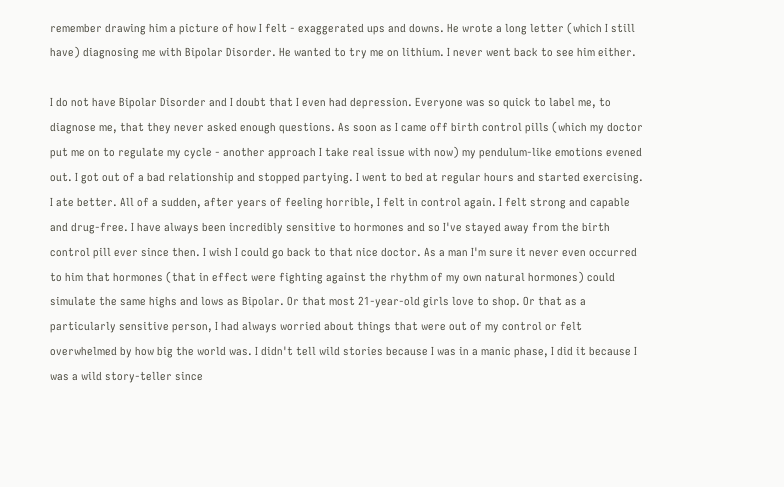remember drawing him a picture of how I felt - exaggerated ups and downs. He wrote a long letter (which I still have) diagnosing me with Bipolar Disorder. He wanted to try me on lithium. I never went back to see him either.

I do not have Bipolar Disorder and I doubt that I even had depression. Everyone was so quick to label me, to diagnose me, that they never asked enough questions. As soon as I came off birth control pills (which my doctor put me on to regulate my cycle - another approach I take real issue with now) my pendulum-like emotions evened out. I got out of a bad relationship and stopped partying. I went to bed at regular hours and started exercising. I ate better. All of a sudden, after years of feeling horrible, I felt in control again. I felt strong and capable and drug-free. I have always been incredibly sensitive to hormones and so I've stayed away from the birth control pill ever since then. I wish I could go back to that nice doctor. As a man I'm sure it never even occurred to him that hormones (that in effect were fighting against the rhythm of my own natural hormones) could simulate the same highs and lows as Bipolar. Or that most 21-year-old girls love to shop. Or that as a particularly sensitive person, I had always worried about things that were out of my control or felt overwhelmed by how big the world was. I didn't tell wild stories because I was in a manic phase, I did it because I was a wild story-teller since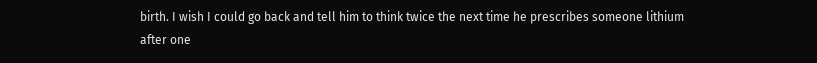birth. I wish I could go back and tell him to think twice the next time he prescribes someone lithium after one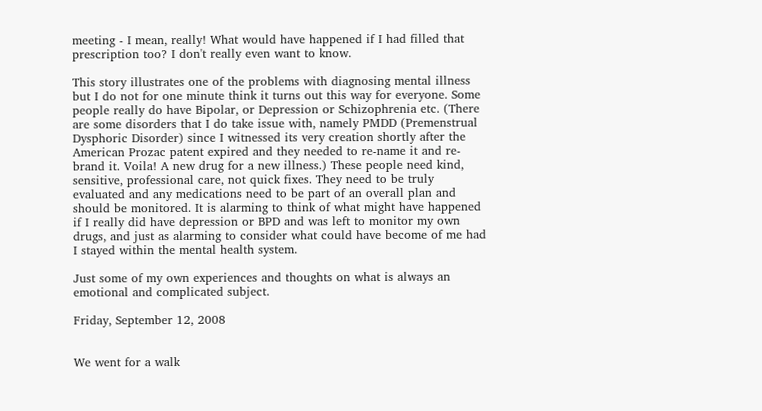meeting - I mean, really! What would have happened if I had filled that prescription too? I don't really even want to know.

This story illustrates one of the problems with diagnosing mental illness but I do not for one minute think it turns out this way for everyone. Some people really do have Bipolar, or Depression or Schizophrenia etc. (There are some disorders that I do take issue with, namely PMDD (Premenstrual Dysphoric Disorder) since I witnessed its very creation shortly after the American Prozac patent expired and they needed to re-name it and re-brand it. Voila! A new drug for a new illness.) These people need kind, sensitive, professional care, not quick fixes. They need to be truly evaluated and any medications need to be part of an overall plan and should be monitored. It is alarming to think of what might have happened if I really did have depression or BPD and was left to monitor my own drugs, and just as alarming to consider what could have become of me had I stayed within the mental health system.

Just some of my own experiences and thoughts on what is always an emotional and complicated subject.

Friday, September 12, 2008


We went for a walk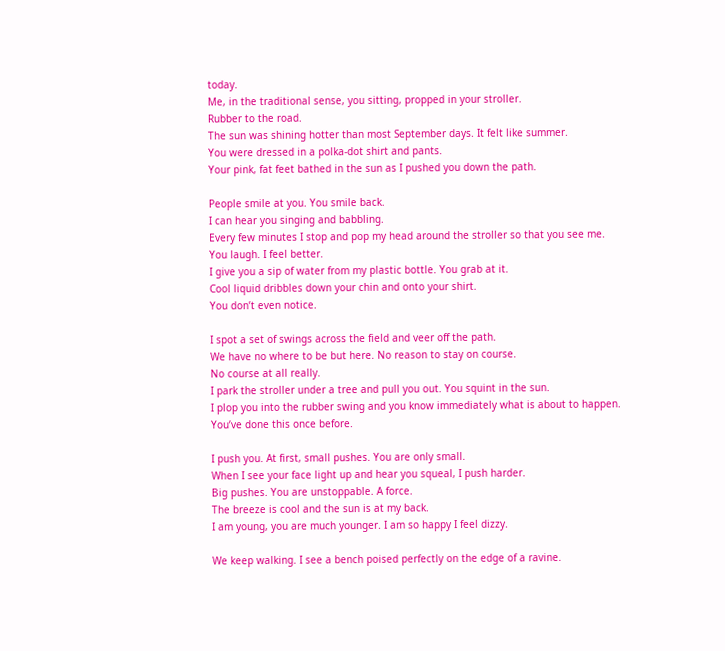today.
Me, in the traditional sense, you sitting, propped in your stroller.
Rubber to the road.
The sun was shining hotter than most September days. It felt like summer.
You were dressed in a polka-dot shirt and pants.
Your pink, fat feet bathed in the sun as I pushed you down the path.

People smile at you. You smile back.
I can hear you singing and babbling.
Every few minutes I stop and pop my head around the stroller so that you see me.
You laugh. I feel better.
I give you a sip of water from my plastic bottle. You grab at it.
Cool liquid dribbles down your chin and onto your shirt.
You don’t even notice.

I spot a set of swings across the field and veer off the path.
We have no where to be but here. No reason to stay on course.
No course at all really.
I park the stroller under a tree and pull you out. You squint in the sun.
I plop you into the rubber swing and you know immediately what is about to happen.
You’ve done this once before.

I push you. At first, small pushes. You are only small.
When I see your face light up and hear you squeal, I push harder.
Big pushes. You are unstoppable. A force.
The breeze is cool and the sun is at my back.
I am young, you are much younger. I am so happy I feel dizzy.

We keep walking. I see a bench poised perfectly on the edge of a ravine.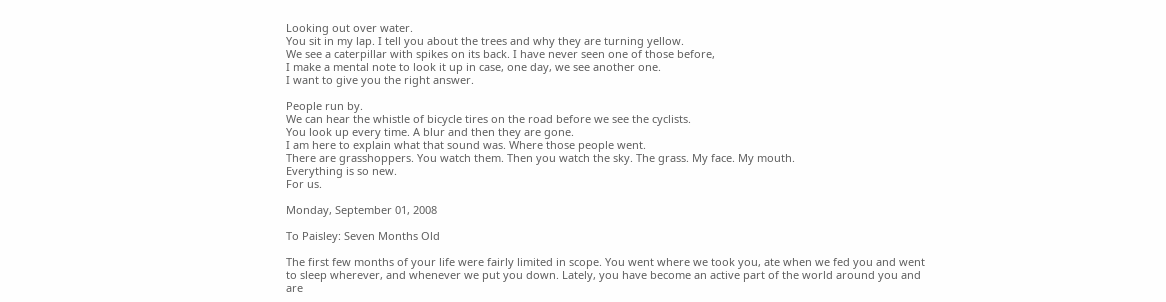Looking out over water.
You sit in my lap. I tell you about the trees and why they are turning yellow.
We see a caterpillar with spikes on its back. I have never seen one of those before,
I make a mental note to look it up in case, one day, we see another one.
I want to give you the right answer.

People run by.
We can hear the whistle of bicycle tires on the road before we see the cyclists.
You look up every time. A blur and then they are gone.
I am here to explain what that sound was. Where those people went.
There are grasshoppers. You watch them. Then you watch the sky. The grass. My face. My mouth.
Everything is so new.
For us.

Monday, September 01, 2008

To Paisley: Seven Months Old

The first few months of your life were fairly limited in scope. You went where we took you, ate when we fed you and went to sleep wherever, and whenever we put you down. Lately, you have become an active part of the world around you and are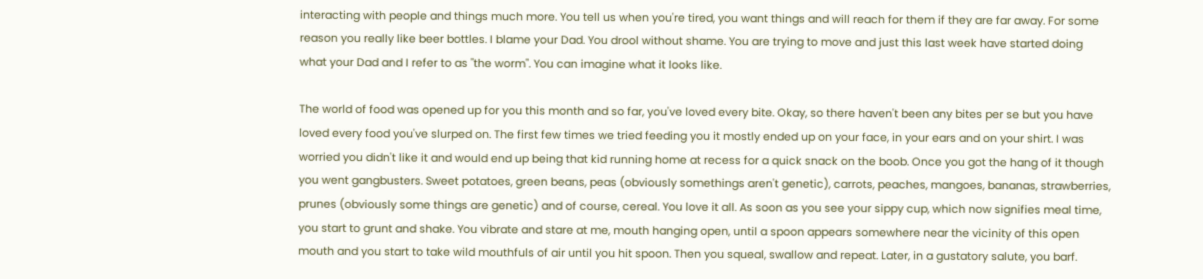interacting with people and things much more. You tell us when you're tired, you want things and will reach for them if they are far away. For some reason you really like beer bottles. I blame your Dad. You drool without shame. You are trying to move and just this last week have started doing what your Dad and I refer to as "the worm". You can imagine what it looks like.

The world of food was opened up for you this month and so far, you've loved every bite. Okay, so there haven't been any bites per se but you have loved every food you've slurped on. The first few times we tried feeding you it mostly ended up on your face, in your ears and on your shirt. I was worried you didn't like it and would end up being that kid running home at recess for a quick snack on the boob. Once you got the hang of it though you went gangbusters. Sweet potatoes, green beans, peas (obviously somethings aren't genetic), carrots, peaches, mangoes, bananas, strawberries, prunes (obviously some things are genetic) and of course, cereal. You love it all. As soon as you see your sippy cup, which now signifies meal time, you start to grunt and shake. You vibrate and stare at me, mouth hanging open, until a spoon appears somewhere near the vicinity of this open mouth and you start to take wild mouthfuls of air until you hit spoon. Then you squeal, swallow and repeat. Later, in a gustatory salute, you barf.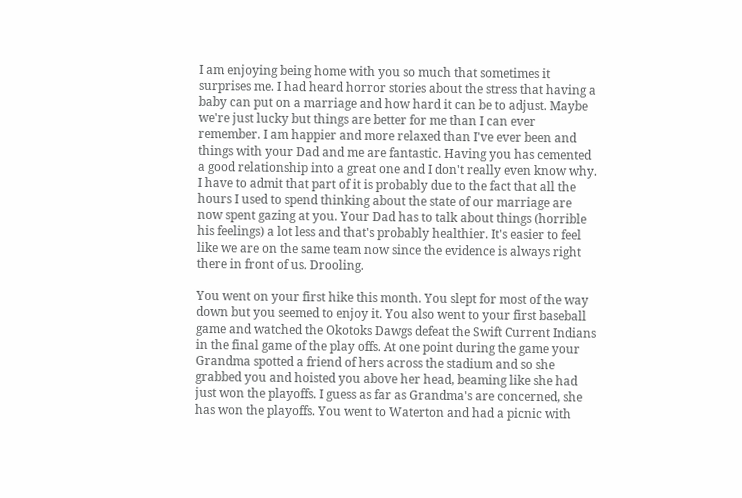I am enjoying being home with you so much that sometimes it surprises me. I had heard horror stories about the stress that having a baby can put on a marriage and how hard it can be to adjust. Maybe we're just lucky but things are better for me than I can ever remember. I am happier and more relaxed than I've ever been and things with your Dad and me are fantastic. Having you has cemented a good relationship into a great one and I don't really even know why. I have to admit that part of it is probably due to the fact that all the hours I used to spend thinking about the state of our marriage are now spent gazing at you. Your Dad has to talk about things (horrible his feelings) a lot less and that's probably healthier. It's easier to feel like we are on the same team now since the evidence is always right there in front of us. Drooling.

You went on your first hike this month. You slept for most of the way down but you seemed to enjoy it. You also went to your first baseball game and watched the Okotoks Dawgs defeat the Swift Current Indians in the final game of the play offs. At one point during the game your Grandma spotted a friend of hers across the stadium and so she grabbed you and hoisted you above her head, beaming like she had just won the playoffs. I guess as far as Grandma's are concerned, she has won the playoffs. You went to Waterton and had a picnic with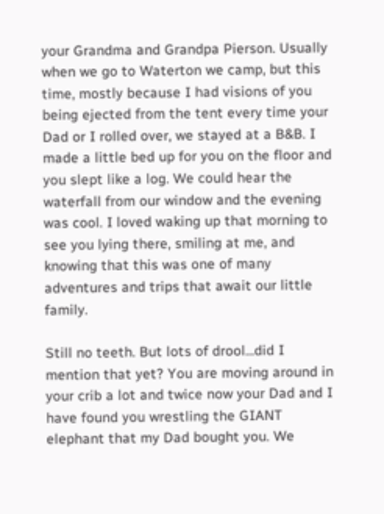your Grandma and Grandpa Pierson. Usually when we go to Waterton we camp, but this time, mostly because I had visions of you being ejected from the tent every time your Dad or I rolled over, we stayed at a B&B. I made a little bed up for you on the floor and you slept like a log. We could hear the waterfall from our window and the evening was cool. I loved waking up that morning to see you lying there, smiling at me, and knowing that this was one of many adventures and trips that await our little family.

Still no teeth. But lots of drool...did I mention that yet? You are moving around in your crib a lot and twice now your Dad and I have found you wrestling the GIANT elephant that my Dad bought you. We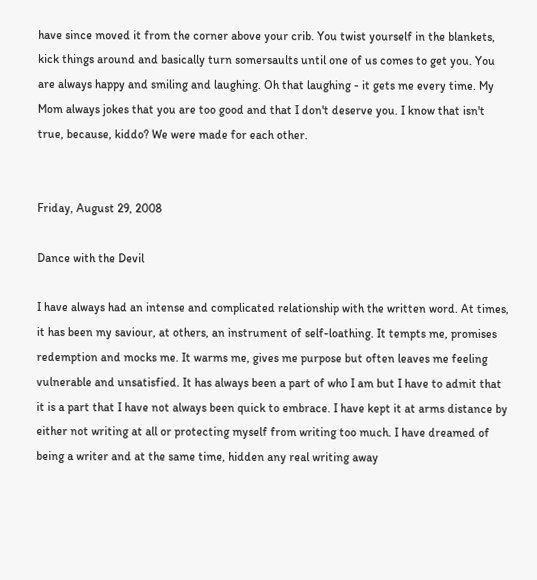have since moved it from the corner above your crib. You twist yourself in the blankets, kick things around and basically turn somersaults until one of us comes to get you. You are always happy and smiling and laughing. Oh that laughing - it gets me every time. My Mom always jokes that you are too good and that I don't deserve you. I know that isn't true, because, kiddo? We were made for each other.


Friday, August 29, 2008

Dance with the Devil

I have always had an intense and complicated relationship with the written word. At times, it has been my saviour, at others, an instrument of self-loathing. It tempts me, promises redemption and mocks me. It warms me, gives me purpose but often leaves me feeling vulnerable and unsatisfied. It has always been a part of who I am but I have to admit that it is a part that I have not always been quick to embrace. I have kept it at arms distance by either not writing at all or protecting myself from writing too much. I have dreamed of being a writer and at the same time, hidden any real writing away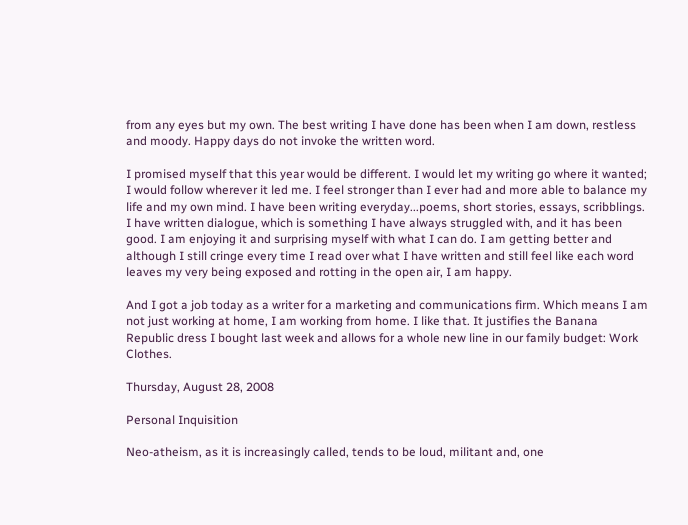from any eyes but my own. The best writing I have done has been when I am down, restless and moody. Happy days do not invoke the written word.

I promised myself that this year would be different. I would let my writing go where it wanted; I would follow wherever it led me. I feel stronger than I ever had and more able to balance my life and my own mind. I have been writing everyday...poems, short stories, essays, scribblings. I have written dialogue, which is something I have always struggled with, and it has been good. I am enjoying it and surprising myself with what I can do. I am getting better and although I still cringe every time I read over what I have written and still feel like each word leaves my very being exposed and rotting in the open air, I am happy.

And I got a job today as a writer for a marketing and communications firm. Which means I am not just working at home, I am working from home. I like that. It justifies the Banana Republic dress I bought last week and allows for a whole new line in our family budget: Work Clothes.

Thursday, August 28, 2008

Personal Inquisition

Neo-atheism, as it is increasingly called, tends to be loud, militant and, one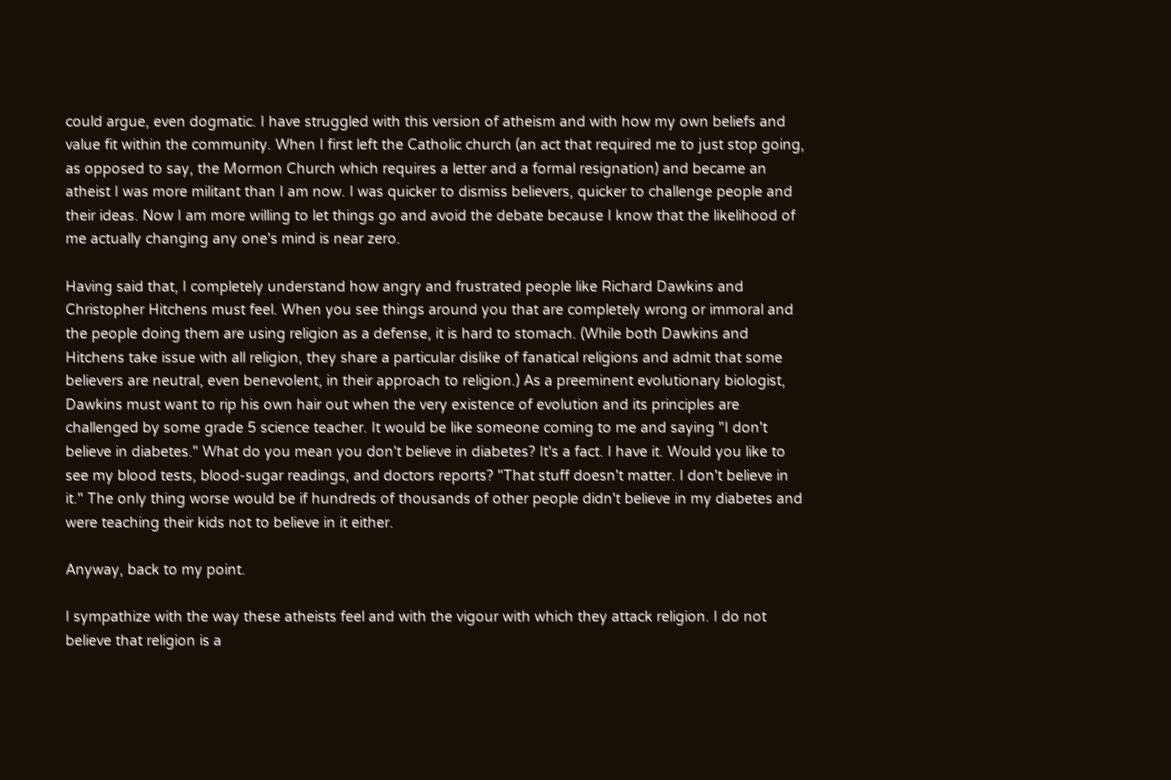could argue, even dogmatic. I have struggled with this version of atheism and with how my own beliefs and value fit within the community. When I first left the Catholic church (an act that required me to just stop going, as opposed to say, the Mormon Church which requires a letter and a formal resignation) and became an atheist I was more militant than I am now. I was quicker to dismiss believers, quicker to challenge people and their ideas. Now I am more willing to let things go and avoid the debate because I know that the likelihood of me actually changing any one's mind is near zero.

Having said that, I completely understand how angry and frustrated people like Richard Dawkins and Christopher Hitchens must feel. When you see things around you that are completely wrong or immoral and the people doing them are using religion as a defense, it is hard to stomach. (While both Dawkins and Hitchens take issue with all religion, they share a particular dislike of fanatical religions and admit that some believers are neutral, even benevolent, in their approach to religion.) As a preeminent evolutionary biologist, Dawkins must want to rip his own hair out when the very existence of evolution and its principles are challenged by some grade 5 science teacher. It would be like someone coming to me and saying "I don't believe in diabetes." What do you mean you don't believe in diabetes? It's a fact. I have it. Would you like to see my blood tests, blood-sugar readings, and doctors reports? "That stuff doesn't matter. I don't believe in it." The only thing worse would be if hundreds of thousands of other people didn't believe in my diabetes and were teaching their kids not to believe in it either.

Anyway, back to my point.

I sympathize with the way these atheists feel and with the vigour with which they attack religion. I do not believe that religion is a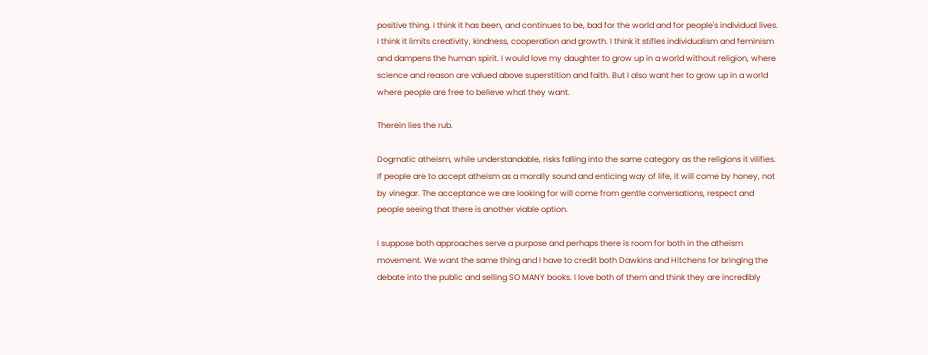positive thing. I think it has been, and continues to be, bad for the world and for people's individual lives. I think it limits creativity, kindness, cooperation and growth. I think it stifles individualism and feminism and dampens the human spirit. I would love my daughter to grow up in a world without religion, where science and reason are valued above superstition and faith. But I also want her to grow up in a world where people are free to believe what they want.

Therein lies the rub.

Dogmatic atheism, while understandable, risks falling into the same category as the religions it vilifies. If people are to accept atheism as a morally sound and enticing way of life, it will come by honey, not by vinegar. The acceptance we are looking for will come from gentle conversations, respect and people seeing that there is another viable option.

I suppose both approaches serve a purpose and perhaps there is room for both in the atheism movement. We want the same thing and I have to credit both Dawkins and Hitchens for bringing the debate into the public and selling SO MANY books. I love both of them and think they are incredibly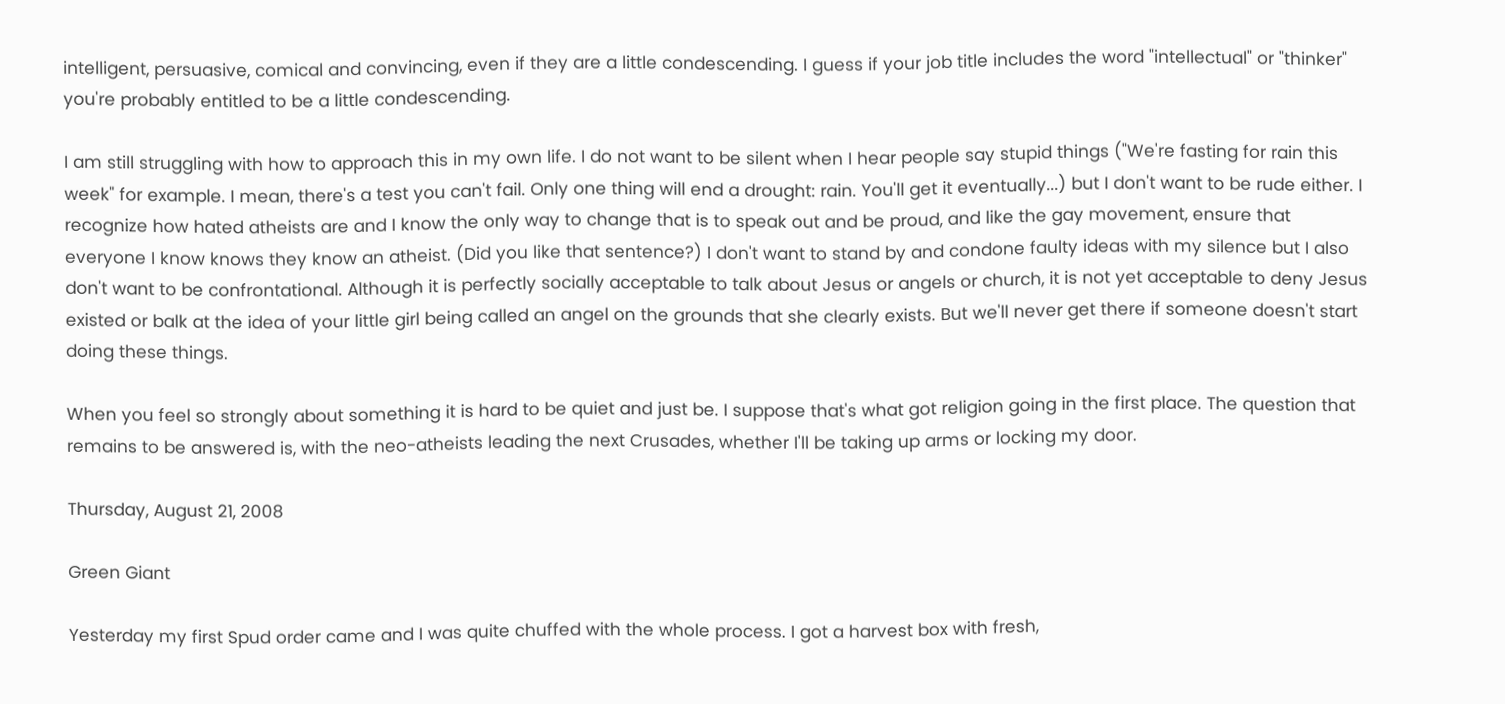intelligent, persuasive, comical and convincing, even if they are a little condescending. I guess if your job title includes the word "intellectual" or "thinker" you're probably entitled to be a little condescending.

I am still struggling with how to approach this in my own life. I do not want to be silent when I hear people say stupid things ("We're fasting for rain this week" for example. I mean, there's a test you can't fail. Only one thing will end a drought: rain. You'll get it eventually...) but I don't want to be rude either. I recognize how hated atheists are and I know the only way to change that is to speak out and be proud, and like the gay movement, ensure that everyone I know knows they know an atheist. (Did you like that sentence?) I don't want to stand by and condone faulty ideas with my silence but I also don't want to be confrontational. Although it is perfectly socially acceptable to talk about Jesus or angels or church, it is not yet acceptable to deny Jesus existed or balk at the idea of your little girl being called an angel on the grounds that she clearly exists. But we'll never get there if someone doesn't start doing these things.

When you feel so strongly about something it is hard to be quiet and just be. I suppose that's what got religion going in the first place. The question that remains to be answered is, with the neo-atheists leading the next Crusades, whether I'll be taking up arms or locking my door.

Thursday, August 21, 2008

Green Giant

Yesterday my first Spud order came and I was quite chuffed with the whole process. I got a harvest box with fresh,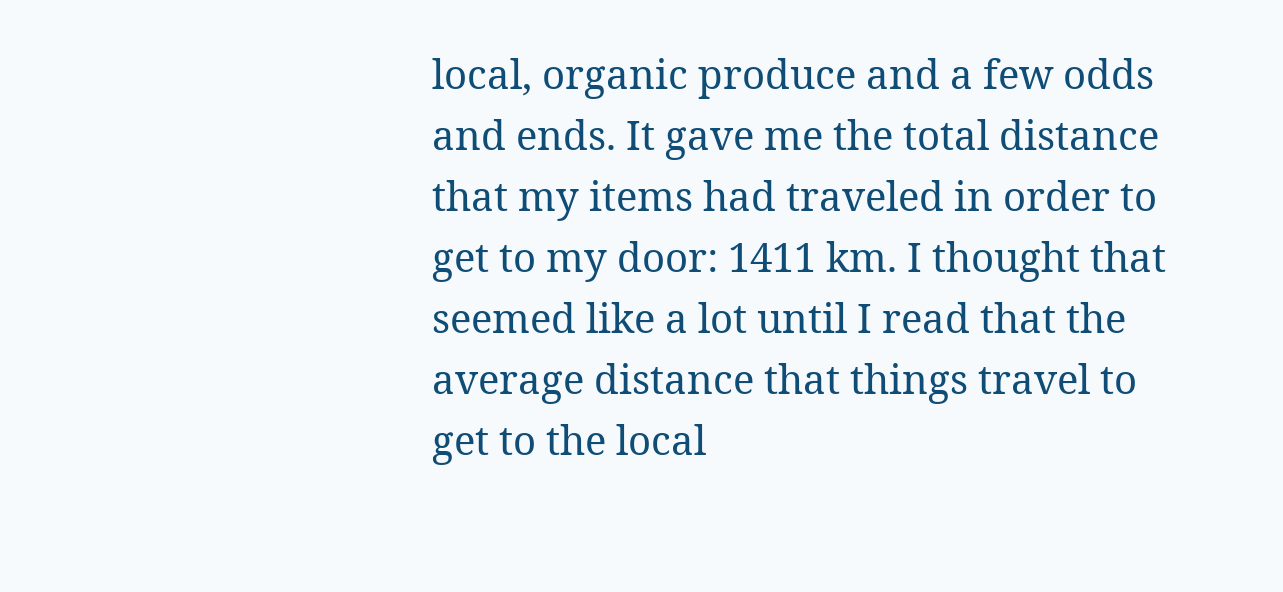local, organic produce and a few odds and ends. It gave me the total distance that my items had traveled in order to get to my door: 1411 km. I thought that seemed like a lot until I read that the average distance that things travel to get to the local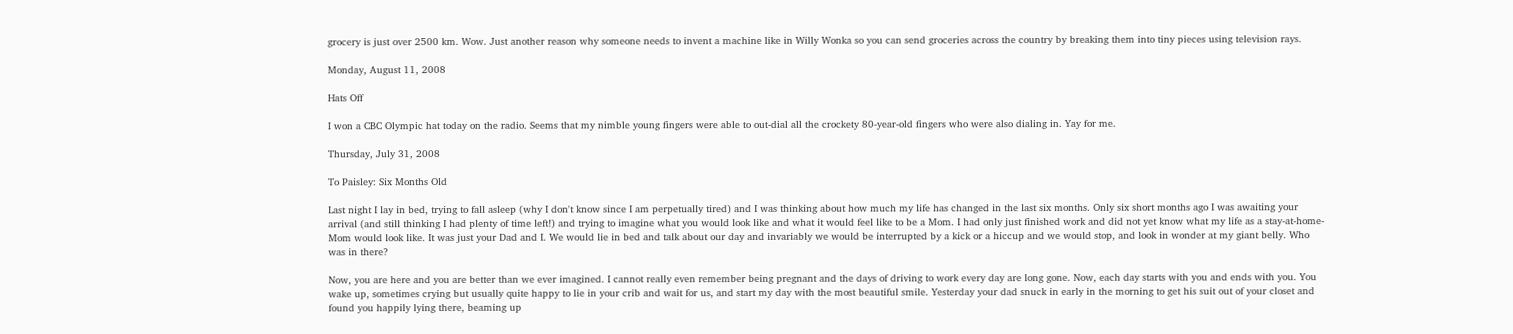grocery is just over 2500 km. Wow. Just another reason why someone needs to invent a machine like in Willy Wonka so you can send groceries across the country by breaking them into tiny pieces using television rays.

Monday, August 11, 2008

Hats Off

I won a CBC Olympic hat today on the radio. Seems that my nimble young fingers were able to out-dial all the crockety 80-year-old fingers who were also dialing in. Yay for me.

Thursday, July 31, 2008

To Paisley: Six Months Old

Last night I lay in bed, trying to fall asleep (why I don't know since I am perpetually tired) and I was thinking about how much my life has changed in the last six months. Only six short months ago I was awaiting your arrival (and still thinking I had plenty of time left!) and trying to imagine what you would look like and what it would feel like to be a Mom. I had only just finished work and did not yet know what my life as a stay-at-home-Mom would look like. It was just your Dad and I. We would lie in bed and talk about our day and invariably we would be interrupted by a kick or a hiccup and we would stop, and look in wonder at my giant belly. Who was in there?

Now, you are here and you are better than we ever imagined. I cannot really even remember being pregnant and the days of driving to work every day are long gone. Now, each day starts with you and ends with you. You wake up, sometimes crying but usually quite happy to lie in your crib and wait for us, and start my day with the most beautiful smile. Yesterday your dad snuck in early in the morning to get his suit out of your closet and found you happily lying there, beaming up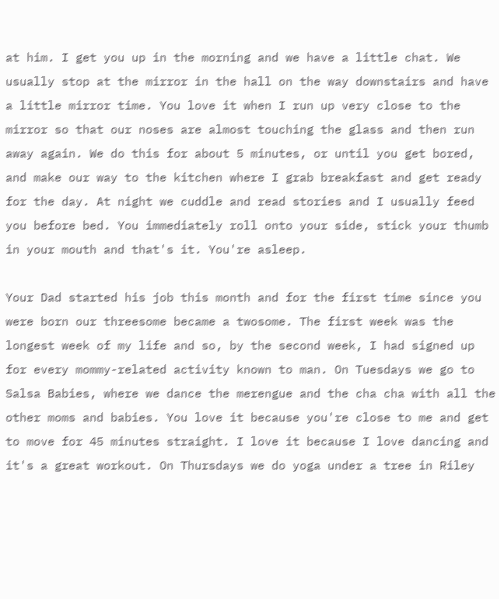at him. I get you up in the morning and we have a little chat. We usually stop at the mirror in the hall on the way downstairs and have a little mirror time. You love it when I run up very close to the mirror so that our noses are almost touching the glass and then run away again. We do this for about 5 minutes, or until you get bored, and make our way to the kitchen where I grab breakfast and get ready for the day. At night we cuddle and read stories and I usually feed you before bed. You immediately roll onto your side, stick your thumb in your mouth and that's it. You're asleep.

Your Dad started his job this month and for the first time since you were born our threesome became a twosome. The first week was the longest week of my life and so, by the second week, I had signed up for every mommy-related activity known to man. On Tuesdays we go to Salsa Babies, where we dance the merengue and the cha cha with all the other moms and babies. You love it because you're close to me and get to move for 45 minutes straight. I love it because I love dancing and it's a great workout. On Thursdays we do yoga under a tree in Riley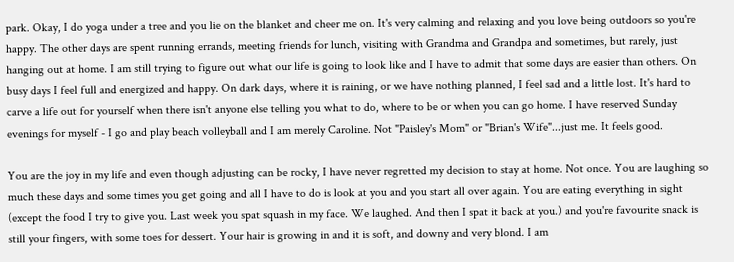park. Okay, I do yoga under a tree and you lie on the blanket and cheer me on. It's very calming and relaxing and you love being outdoors so you're happy. The other days are spent running errands, meeting friends for lunch, visiting with Grandma and Grandpa and sometimes, but rarely, just hanging out at home. I am still trying to figure out what our life is going to look like and I have to admit that some days are easier than others. On busy days I feel full and energized and happy. On dark days, where it is raining, or we have nothing planned, I feel sad and a little lost. It's hard to carve a life out for yourself when there isn't anyone else telling you what to do, where to be or when you can go home. I have reserved Sunday evenings for myself - I go and play beach volleyball and I am merely Caroline. Not "Paisley's Mom" or "Brian's Wife"...just me. It feels good.

You are the joy in my life and even though adjusting can be rocky, I have never regretted my decision to stay at home. Not once. You are laughing so much these days and some times you get going and all I have to do is look at you and you start all over again. You are eating everything in sight (except the food I try to give you. Last week you spat squash in my face. We laughed. And then I spat it back at you.) and you're favourite snack is still your fingers, with some toes for dessert. Your hair is growing in and it is soft, and downy and very blond. I am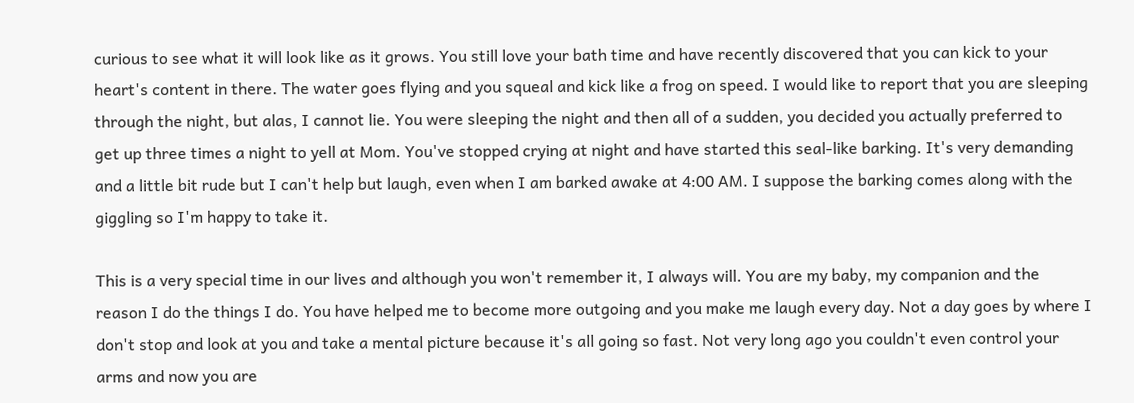curious to see what it will look like as it grows. You still love your bath time and have recently discovered that you can kick to your heart's content in there. The water goes flying and you squeal and kick like a frog on speed. I would like to report that you are sleeping through the night, but alas, I cannot lie. You were sleeping the night and then all of a sudden, you decided you actually preferred to get up three times a night to yell at Mom. You've stopped crying at night and have started this seal-like barking. It's very demanding and a little bit rude but I can't help but laugh, even when I am barked awake at 4:00 AM. I suppose the barking comes along with the giggling so I'm happy to take it.

This is a very special time in our lives and although you won't remember it, I always will. You are my baby, my companion and the reason I do the things I do. You have helped me to become more outgoing and you make me laugh every day. Not a day goes by where I don't stop and look at you and take a mental picture because it's all going so fast. Not very long ago you couldn't even control your arms and now you are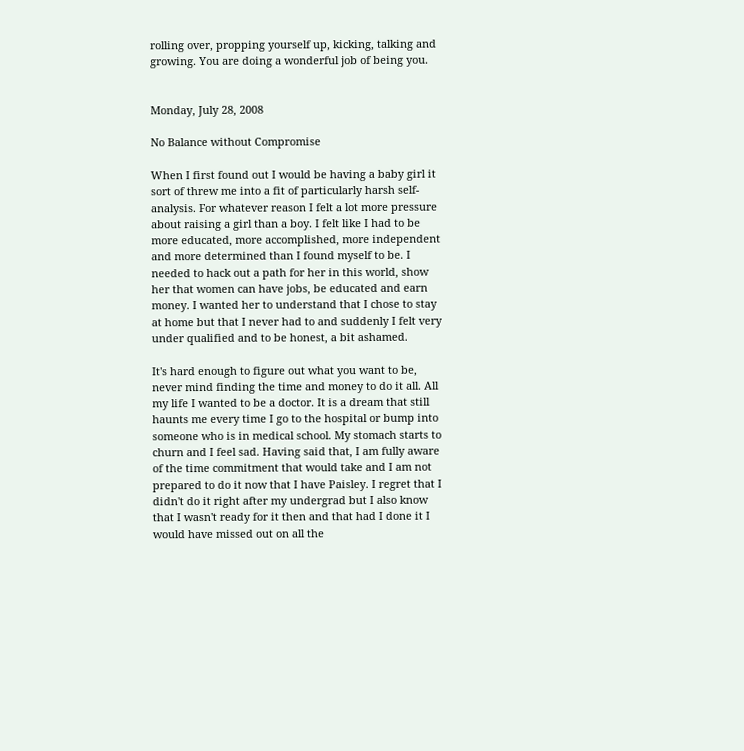rolling over, propping yourself up, kicking, talking and growing. You are doing a wonderful job of being you.


Monday, July 28, 2008

No Balance without Compromise

When I first found out I would be having a baby girl it sort of threw me into a fit of particularly harsh self-analysis. For whatever reason I felt a lot more pressure about raising a girl than a boy. I felt like I had to be more educated, more accomplished, more independent and more determined than I found myself to be. I needed to hack out a path for her in this world, show her that women can have jobs, be educated and earn money. I wanted her to understand that I chose to stay at home but that I never had to and suddenly I felt very under qualified and to be honest, a bit ashamed.

It's hard enough to figure out what you want to be, never mind finding the time and money to do it all. All my life I wanted to be a doctor. It is a dream that still haunts me every time I go to the hospital or bump into someone who is in medical school. My stomach starts to churn and I feel sad. Having said that, I am fully aware of the time commitment that would take and I am not prepared to do it now that I have Paisley. I regret that I didn't do it right after my undergrad but I also know that I wasn't ready for it then and that had I done it I would have missed out on all the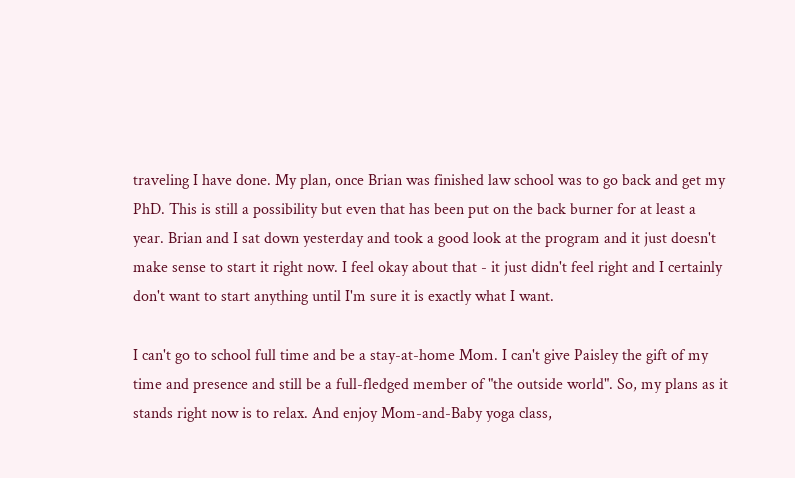traveling I have done. My plan, once Brian was finished law school was to go back and get my PhD. This is still a possibility but even that has been put on the back burner for at least a year. Brian and I sat down yesterday and took a good look at the program and it just doesn't make sense to start it right now. I feel okay about that - it just didn't feel right and I certainly don't want to start anything until I'm sure it is exactly what I want.

I can't go to school full time and be a stay-at-home Mom. I can't give Paisley the gift of my time and presence and still be a full-fledged member of "the outside world". So, my plans as it stands right now is to relax. And enjoy Mom-and-Baby yoga class,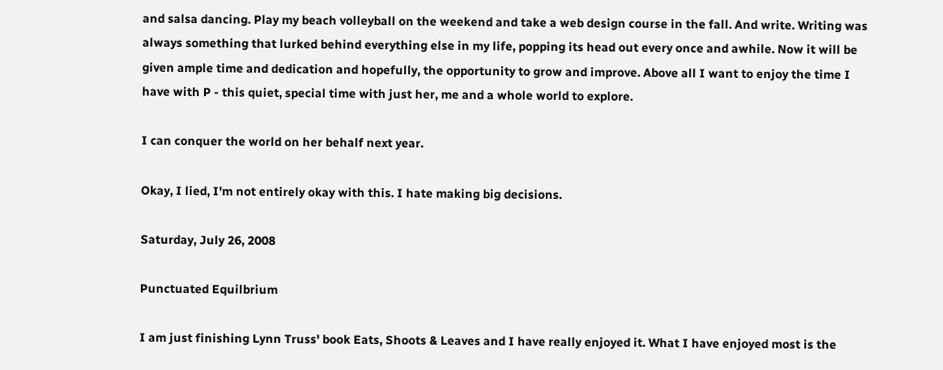and salsa dancing. Play my beach volleyball on the weekend and take a web design course in the fall. And write. Writing was always something that lurked behind everything else in my life, popping its head out every once and awhile. Now it will be given ample time and dedication and hopefully, the opportunity to grow and improve. Above all I want to enjoy the time I have with P - this quiet, special time with just her, me and a whole world to explore.

I can conquer the world on her behalf next year.

Okay, I lied, I'm not entirely okay with this. I hate making big decisions.

Saturday, July 26, 2008

Punctuated Equilbrium

I am just finishing Lynn Truss' book Eats, Shoots & Leaves and I have really enjoyed it. What I have enjoyed most is the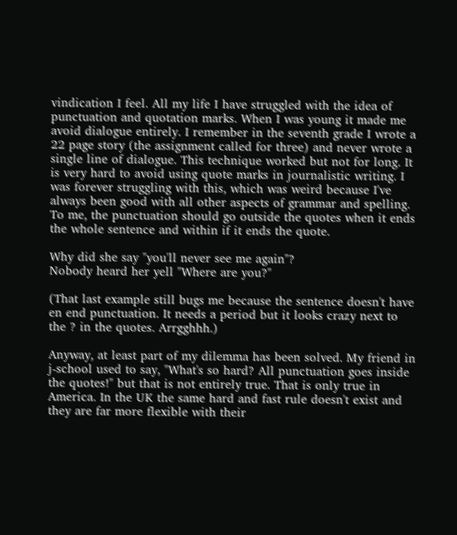vindication I feel. All my life I have struggled with the idea of punctuation and quotation marks. When I was young it made me avoid dialogue entirely. I remember in the seventh grade I wrote a 22 page story (the assignment called for three) and never wrote a single line of dialogue. This technique worked but not for long. It is very hard to avoid using quote marks in journalistic writing. I was forever struggling with this, which was weird because I've always been good with all other aspects of grammar and spelling. To me, the punctuation should go outside the quotes when it ends the whole sentence and within if it ends the quote.

Why did she say "you'll never see me again"?
Nobody heard her yell "Where are you?"

(That last example still bugs me because the sentence doesn't have en end punctuation. It needs a period but it looks crazy next to the ? in the quotes. Arrgghhh.)

Anyway, at least part of my dilemma has been solved. My friend in j-school used to say, "What's so hard? All punctuation goes inside the quotes!" but that is not entirely true. That is only true in America. In the UK the same hard and fast rule doesn't exist and they are far more flexible with their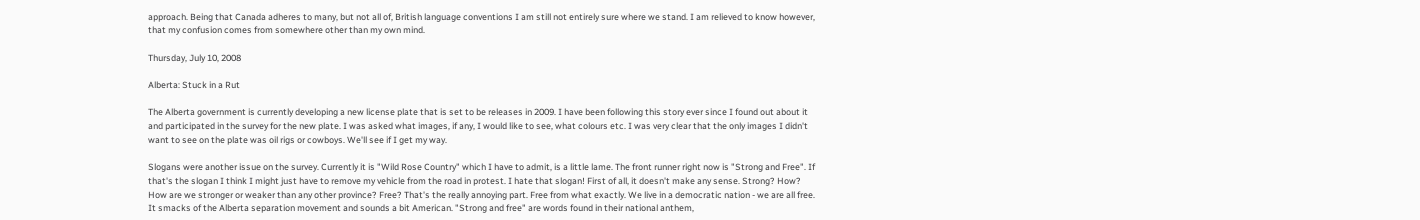approach. Being that Canada adheres to many, but not all of, British language conventions I am still not entirely sure where we stand. I am relieved to know however, that my confusion comes from somewhere other than my own mind.

Thursday, July 10, 2008

Alberta: Stuck in a Rut

The Alberta government is currently developing a new license plate that is set to be releases in 2009. I have been following this story ever since I found out about it and participated in the survey for the new plate. I was asked what images, if any, I would like to see, what colours etc. I was very clear that the only images I didn't want to see on the plate was oil rigs or cowboys. We'll see if I get my way.

Slogans were another issue on the survey. Currently it is "Wild Rose Country" which I have to admit, is a little lame. The front runner right now is "Strong and Free". If that's the slogan I think I might just have to remove my vehicle from the road in protest. I hate that slogan! First of all, it doesn't make any sense. Strong? How? How are we stronger or weaker than any other province? Free? That's the really annoying part. Free from what exactly. We live in a democratic nation - we are all free. It smacks of the Alberta separation movement and sounds a bit American. "Strong and free" are words found in their national anthem,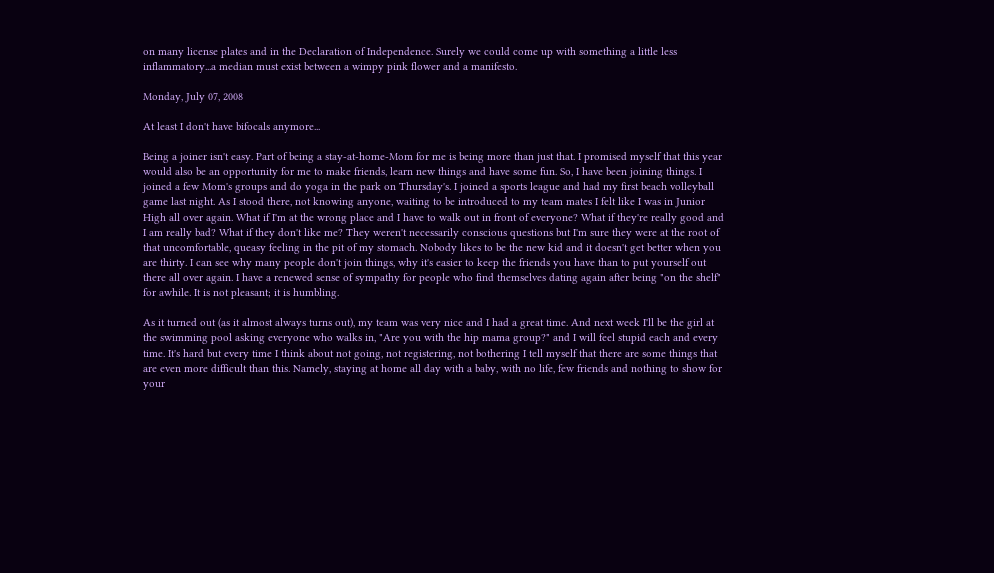on many license plates and in the Declaration of Independence. Surely we could come up with something a little less inflammatory...a median must exist between a wimpy pink flower and a manifesto.

Monday, July 07, 2008

At least I don't have bifocals anymore...

Being a joiner isn't easy. Part of being a stay-at-home-Mom for me is being more than just that. I promised myself that this year would also be an opportunity for me to make friends, learn new things and have some fun. So, I have been joining things. I joined a few Mom's groups and do yoga in the park on Thursday's. I joined a sports league and had my first beach volleyball game last night. As I stood there, not knowing anyone, waiting to be introduced to my team mates I felt like I was in Junior High all over again. What if I'm at the wrong place and I have to walk out in front of everyone? What if they're really good and I am really bad? What if they don't like me? They weren't necessarily conscious questions but I'm sure they were at the root of that uncomfortable, queasy feeling in the pit of my stomach. Nobody likes to be the new kid and it doesn't get better when you are thirty. I can see why many people don't join things, why it's easier to keep the friends you have than to put yourself out there all over again. I have a renewed sense of sympathy for people who find themselves dating again after being "on the shelf" for awhile. It is not pleasant; it is humbling.

As it turned out (as it almost always turns out), my team was very nice and I had a great time. And next week I'll be the girl at the swimming pool asking everyone who walks in, "Are you with the hip mama group?" and I will feel stupid each and every time. It's hard but every time I think about not going, not registering, not bothering I tell myself that there are some things that are even more difficult than this. Namely, staying at home all day with a baby, with no life, few friends and nothing to show for your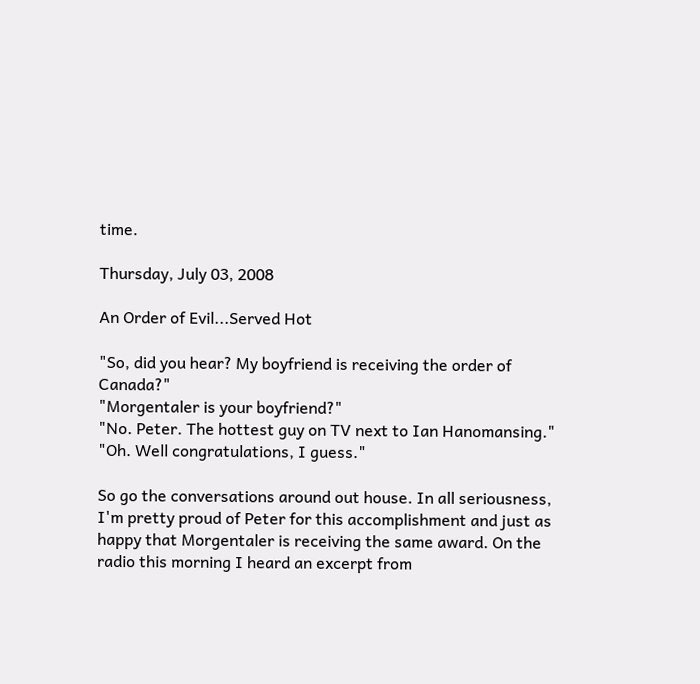time.

Thursday, July 03, 2008

An Order of Evil...Served Hot

"So, did you hear? My boyfriend is receiving the order of Canada?"
"Morgentaler is your boyfriend?"
"No. Peter. The hottest guy on TV next to Ian Hanomansing."
"Oh. Well congratulations, I guess."

So go the conversations around out house. In all seriousness, I'm pretty proud of Peter for this accomplishment and just as happy that Morgentaler is receiving the same award. On the radio this morning I heard an excerpt from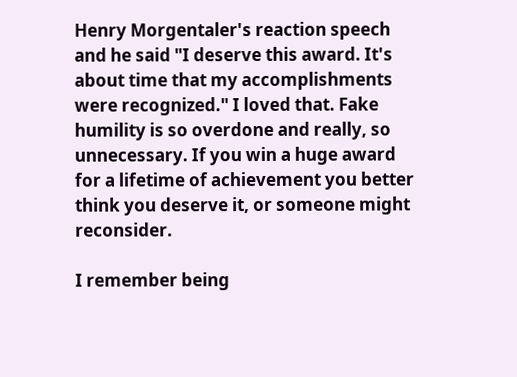Henry Morgentaler's reaction speech and he said "I deserve this award. It's about time that my accomplishments were recognized." I loved that. Fake humility is so overdone and really, so unnecessary. If you win a huge award for a lifetime of achievement you better think you deserve it, or someone might reconsider.

I remember being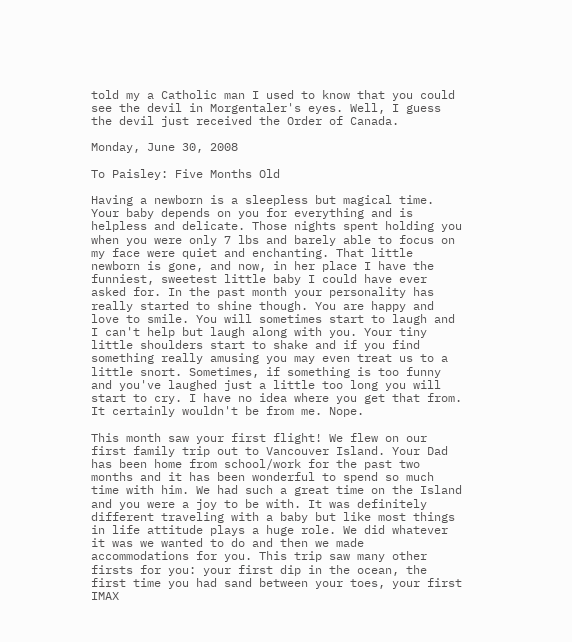told my a Catholic man I used to know that you could see the devil in Morgentaler's eyes. Well, I guess the devil just received the Order of Canada.

Monday, June 30, 2008

To Paisley: Five Months Old

Having a newborn is a sleepless but magical time. Your baby depends on you for everything and is helpless and delicate. Those nights spent holding you when you were only 7 lbs and barely able to focus on my face were quiet and enchanting. That little newborn is gone, and now, in her place I have the funniest, sweetest little baby I could have ever asked for. In the past month your personality has really started to shine though. You are happy and love to smile. You will sometimes start to laugh and I can't help but laugh along with you. Your tiny little shoulders start to shake and if you find something really amusing you may even treat us to a little snort. Sometimes, if something is too funny and you've laughed just a little too long you will start to cry. I have no idea where you get that from. It certainly wouldn't be from me. Nope.

This month saw your first flight! We flew on our first family trip out to Vancouver Island. Your Dad has been home from school/work for the past two months and it has been wonderful to spend so much time with him. We had such a great time on the Island and you were a joy to be with. It was definitely different traveling with a baby but like most things in life attitude plays a huge role. We did whatever it was we wanted to do and then we made accommodations for you. This trip saw many other firsts for you: your first dip in the ocean, the first time you had sand between your toes, your first IMAX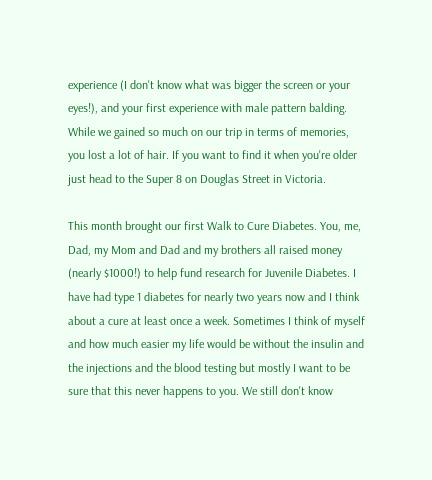experience (I don't know what was bigger the screen or your eyes!), and your first experience with male pattern balding. While we gained so much on our trip in terms of memories, you lost a lot of hair. If you want to find it when you're older just head to the Super 8 on Douglas Street in Victoria.

This month brought our first Walk to Cure Diabetes. You, me, Dad, my Mom and Dad and my brothers all raised money (nearly $1000!) to help fund research for Juvenile Diabetes. I have had type 1 diabetes for nearly two years now and I think about a cure at least once a week. Sometimes I think of myself and how much easier my life would be without the insulin and the injections and the blood testing but mostly I want to be sure that this never happens to you. We still don't know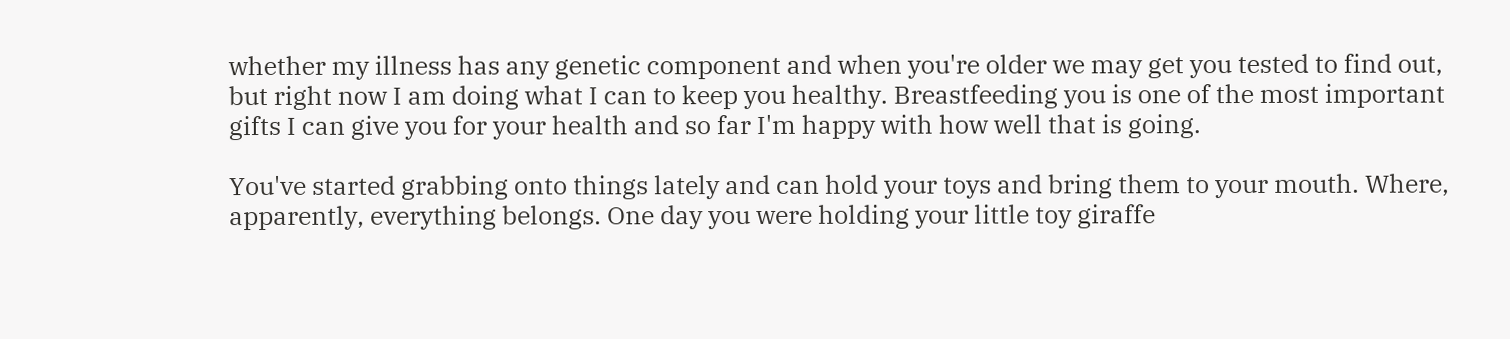whether my illness has any genetic component and when you're older we may get you tested to find out, but right now I am doing what I can to keep you healthy. Breastfeeding you is one of the most important gifts I can give you for your health and so far I'm happy with how well that is going.

You've started grabbing onto things lately and can hold your toys and bring them to your mouth. Where, apparently, everything belongs. One day you were holding your little toy giraffe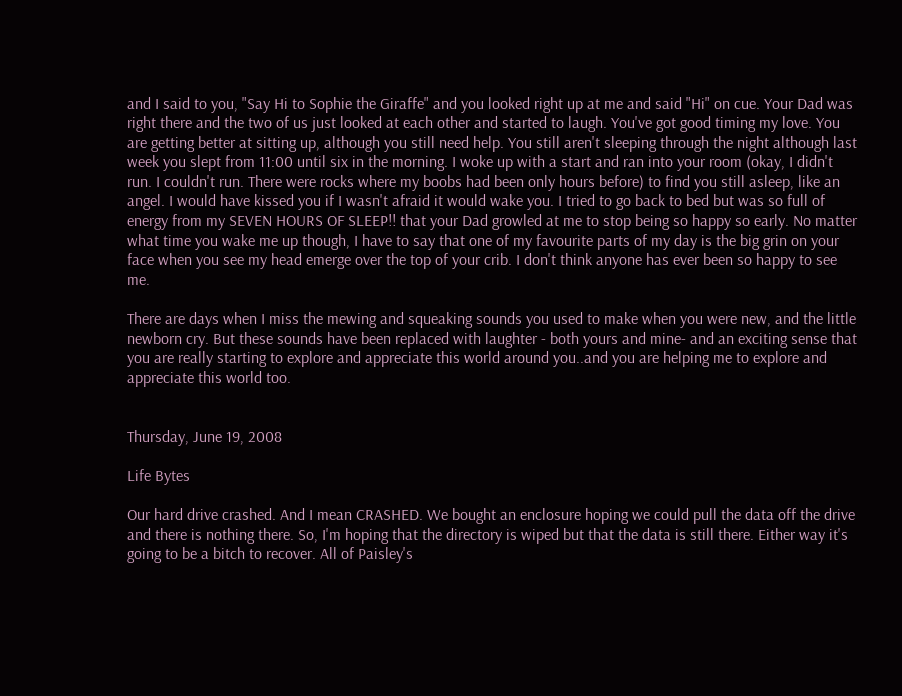and I said to you, "Say Hi to Sophie the Giraffe" and you looked right up at me and said "Hi" on cue. Your Dad was right there and the two of us just looked at each other and started to laugh. You've got good timing my love. You are getting better at sitting up, although you still need help. You still aren't sleeping through the night although last week you slept from 11:00 until six in the morning. I woke up with a start and ran into your room (okay, I didn't run. I couldn't run. There were rocks where my boobs had been only hours before) to find you still asleep, like an angel. I would have kissed you if I wasn't afraid it would wake you. I tried to go back to bed but was so full of energy from my SEVEN HOURS OF SLEEP!! that your Dad growled at me to stop being so happy so early. No matter what time you wake me up though, I have to say that one of my favourite parts of my day is the big grin on your face when you see my head emerge over the top of your crib. I don't think anyone has ever been so happy to see me.

There are days when I miss the mewing and squeaking sounds you used to make when you were new, and the little newborn cry. But these sounds have been replaced with laughter - both yours and mine- and an exciting sense that you are really starting to explore and appreciate this world around you..and you are helping me to explore and appreciate this world too.


Thursday, June 19, 2008

Life Bytes

Our hard drive crashed. And I mean CRASHED. We bought an enclosure hoping we could pull the data off the drive and there is nothing there. So, I'm hoping that the directory is wiped but that the data is still there. Either way it's going to be a bitch to recover. All of Paisley's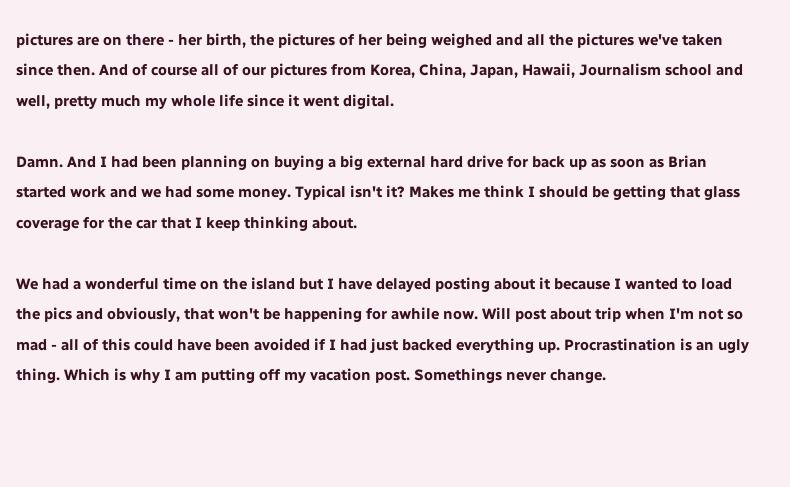pictures are on there - her birth, the pictures of her being weighed and all the pictures we've taken since then. And of course all of our pictures from Korea, China, Japan, Hawaii, Journalism school and well, pretty much my whole life since it went digital.

Damn. And I had been planning on buying a big external hard drive for back up as soon as Brian started work and we had some money. Typical isn't it? Makes me think I should be getting that glass coverage for the car that I keep thinking about.

We had a wonderful time on the island but I have delayed posting about it because I wanted to load the pics and obviously, that won't be happening for awhile now. Will post about trip when I'm not so mad - all of this could have been avoided if I had just backed everything up. Procrastination is an ugly thing. Which is why I am putting off my vacation post. Somethings never change.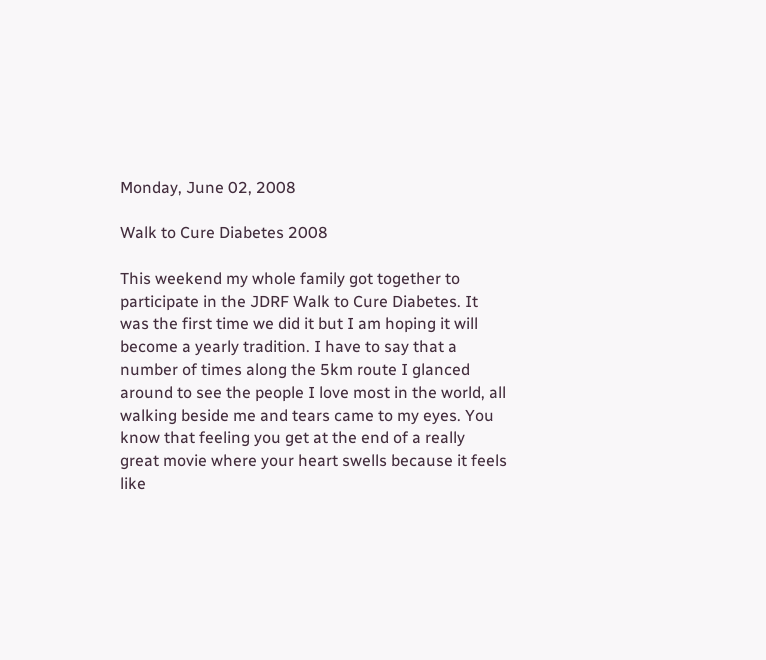Monday, June 02, 2008

Walk to Cure Diabetes 2008

This weekend my whole family got together to participate in the JDRF Walk to Cure Diabetes. It was the first time we did it but I am hoping it will become a yearly tradition. I have to say that a number of times along the 5km route I glanced around to see the people I love most in the world, all walking beside me and tears came to my eyes. You know that feeling you get at the end of a really great movie where your heart swells because it feels like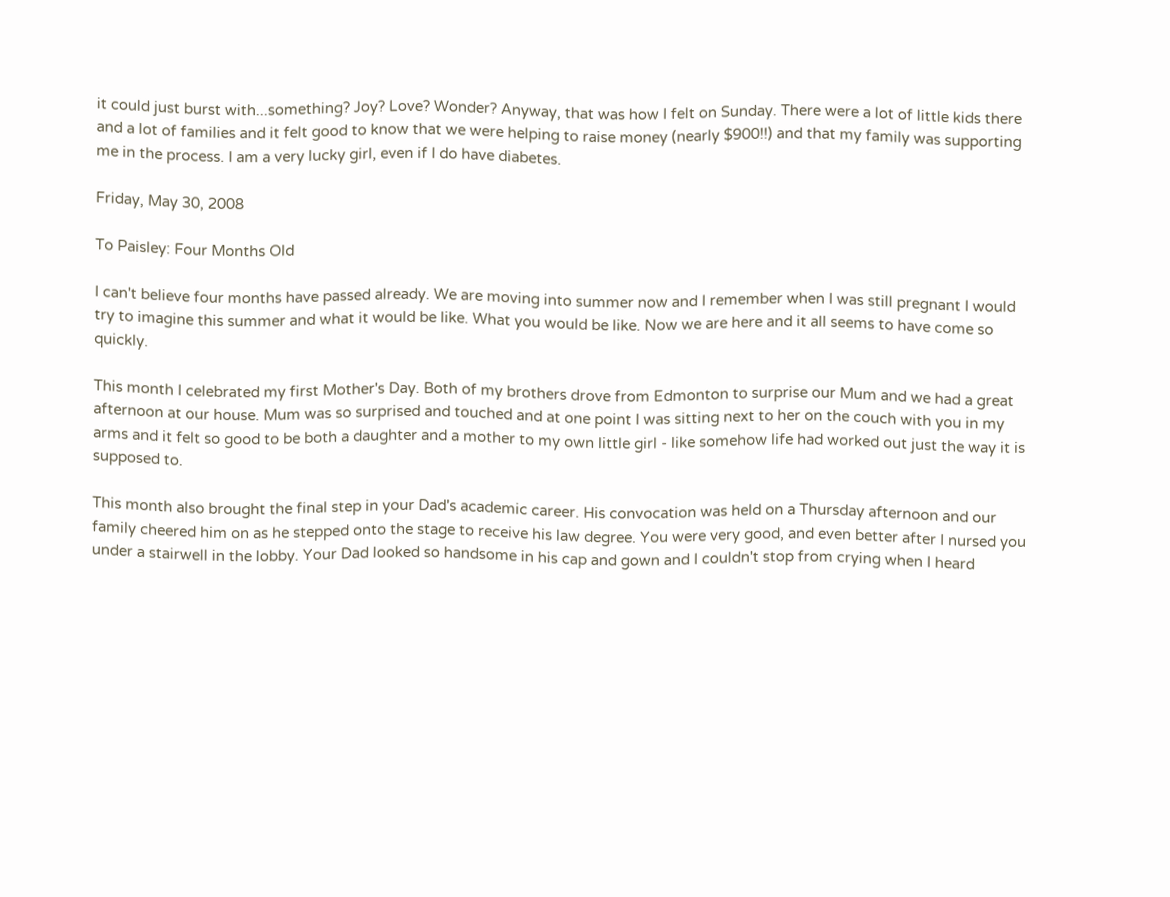it could just burst with...something? Joy? Love? Wonder? Anyway, that was how I felt on Sunday. There were a lot of little kids there and a lot of families and it felt good to know that we were helping to raise money (nearly $900!!) and that my family was supporting me in the process. I am a very lucky girl, even if I do have diabetes.

Friday, May 30, 2008

To Paisley: Four Months Old

I can't believe four months have passed already. We are moving into summer now and I remember when I was still pregnant I would try to imagine this summer and what it would be like. What you would be like. Now we are here and it all seems to have come so quickly.

This month I celebrated my first Mother's Day. Both of my brothers drove from Edmonton to surprise our Mum and we had a great afternoon at our house. Mum was so surprised and touched and at one point I was sitting next to her on the couch with you in my arms and it felt so good to be both a daughter and a mother to my own little girl - like somehow life had worked out just the way it is supposed to.

This month also brought the final step in your Dad's academic career. His convocation was held on a Thursday afternoon and our family cheered him on as he stepped onto the stage to receive his law degree. You were very good, and even better after I nursed you under a stairwell in the lobby. Your Dad looked so handsome in his cap and gown and I couldn't stop from crying when I heard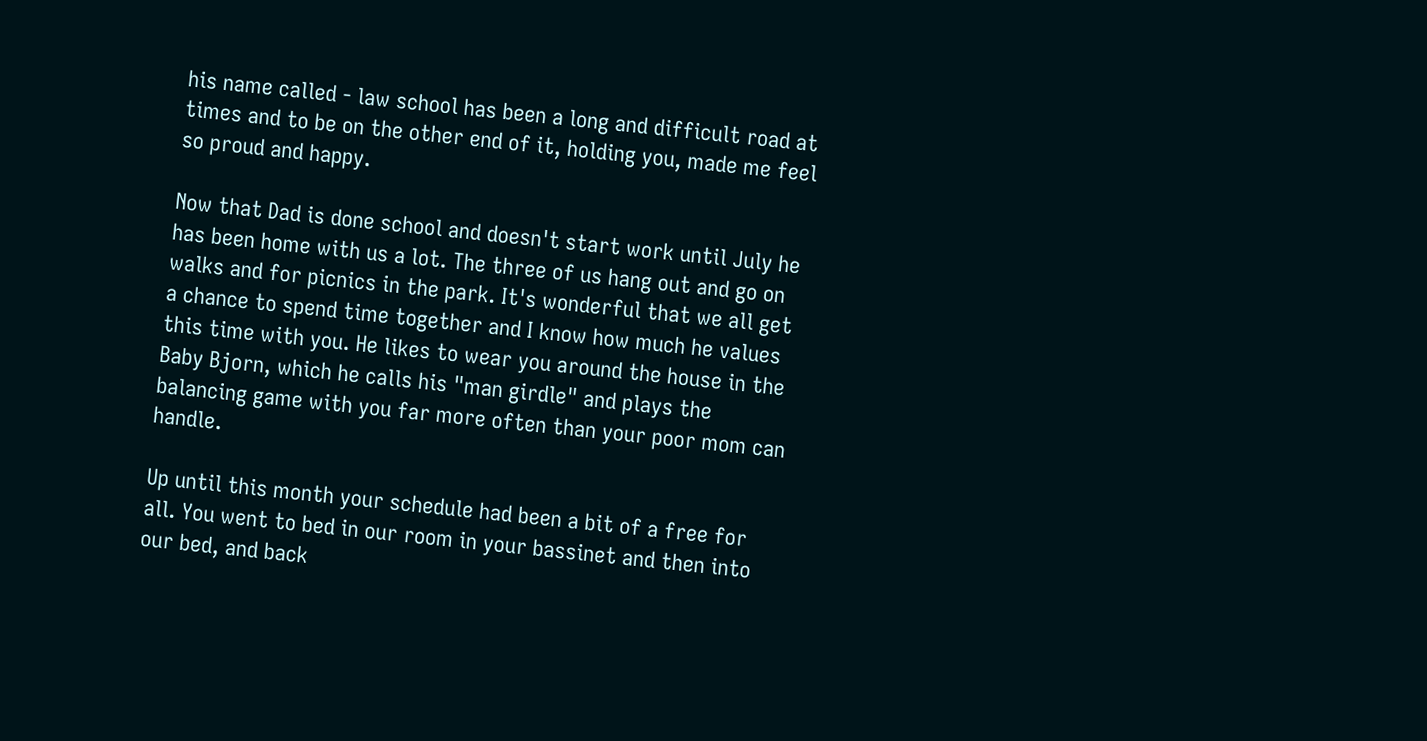his name called - law school has been a long and difficult road at times and to be on the other end of it, holding you, made me feel so proud and happy.

Now that Dad is done school and doesn't start work until July he has been home with us a lot. The three of us hang out and go on walks and for picnics in the park. It's wonderful that we all get a chance to spend time together and I know how much he values this time with you. He likes to wear you around the house in the Baby Bjorn, which he calls his "man girdle" and plays the balancing game with you far more often than your poor mom can handle.

Up until this month your schedule had been a bit of a free for all. You went to bed in our room in your bassinet and then into our bed, and back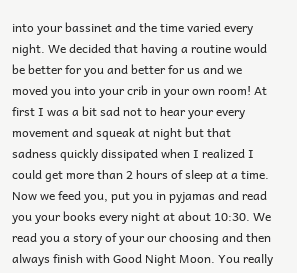into your bassinet and the time varied every night. We decided that having a routine would be better for you and better for us and we moved you into your crib in your own room! At first I was a bit sad not to hear your every movement and squeak at night but that sadness quickly dissipated when I realized I could get more than 2 hours of sleep at a time. Now we feed you, put you in pyjamas and read you your books every night at about 10:30. We read you a story of your our choosing and then always finish with Good Night Moon. You really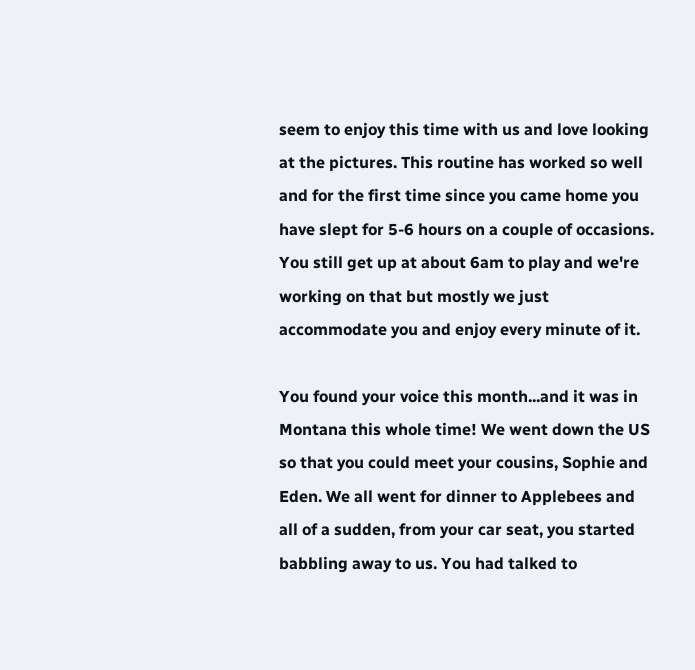seem to enjoy this time with us and love looking at the pictures. This routine has worked so well and for the first time since you came home you have slept for 5-6 hours on a couple of occasions. You still get up at about 6am to play and we're working on that but mostly we just accommodate you and enjoy every minute of it.

You found your voice this month...and it was in Montana this whole time! We went down the US so that you could meet your cousins, Sophie and Eden. We all went for dinner to Applebees and all of a sudden, from your car seat, you started babbling away to us. You had talked to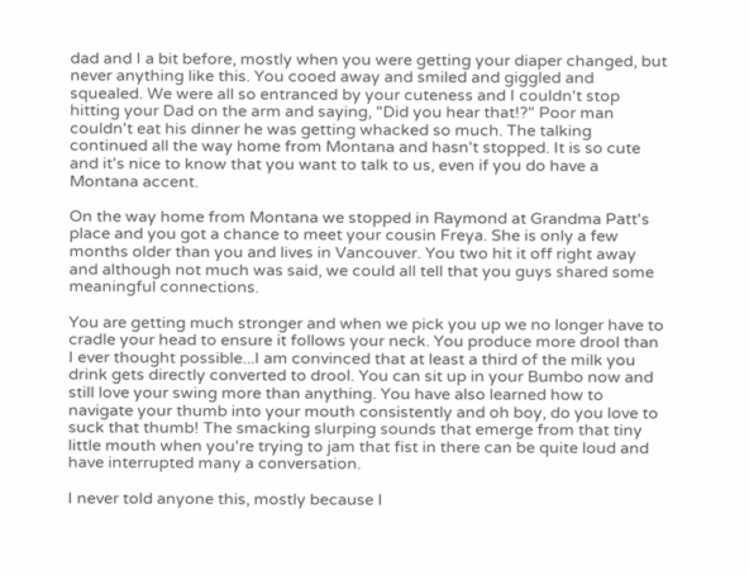dad and I a bit before, mostly when you were getting your diaper changed, but never anything like this. You cooed away and smiled and giggled and squealed. We were all so entranced by your cuteness and I couldn't stop hitting your Dad on the arm and saying, "Did you hear that!?" Poor man couldn't eat his dinner he was getting whacked so much. The talking continued all the way home from Montana and hasn't stopped. It is so cute and it's nice to know that you want to talk to us, even if you do have a Montana accent.

On the way home from Montana we stopped in Raymond at Grandma Patt's place and you got a chance to meet your cousin Freya. She is only a few months older than you and lives in Vancouver. You two hit it off right away and although not much was said, we could all tell that you guys shared some meaningful connections.

You are getting much stronger and when we pick you up we no longer have to cradle your head to ensure it follows your neck. You produce more drool than I ever thought possible...I am convinced that at least a third of the milk you drink gets directly converted to drool. You can sit up in your Bumbo now and still love your swing more than anything. You have also learned how to navigate your thumb into your mouth consistently and oh boy, do you love to suck that thumb! The smacking slurping sounds that emerge from that tiny little mouth when you're trying to jam that fist in there can be quite loud and have interrupted many a conversation.

I never told anyone this, mostly because I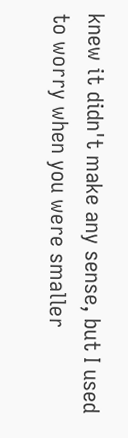knew it didn't make any sense, but I used to worry when you were smaller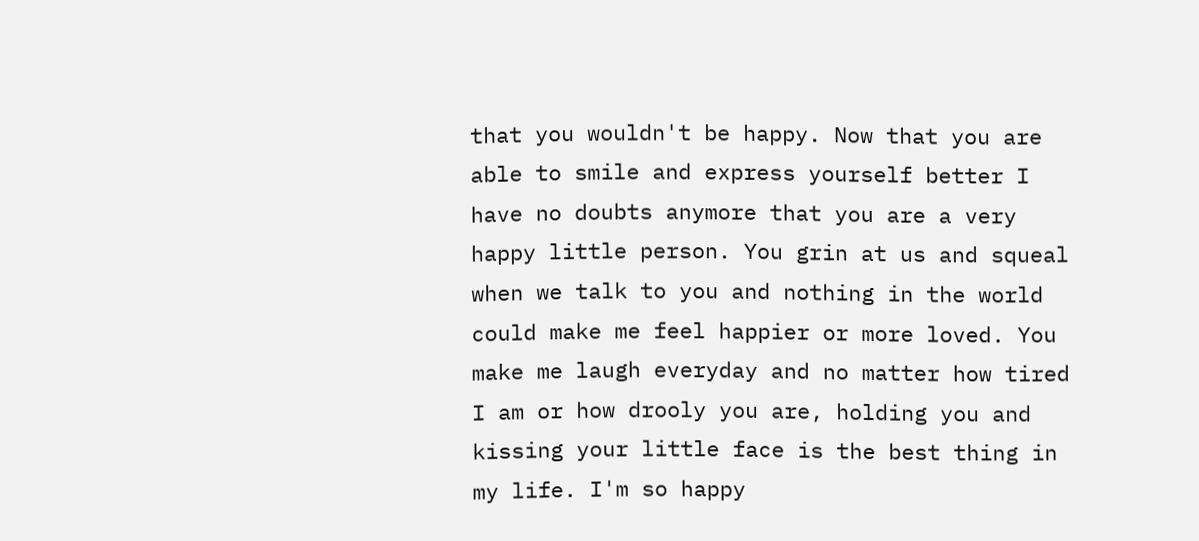that you wouldn't be happy. Now that you are able to smile and express yourself better I have no doubts anymore that you are a very happy little person. You grin at us and squeal when we talk to you and nothing in the world could make me feel happier or more loved. You make me laugh everyday and no matter how tired I am or how drooly you are, holding you and kissing your little face is the best thing in my life. I'm so happy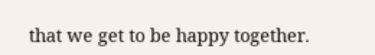that we get to be happy together.